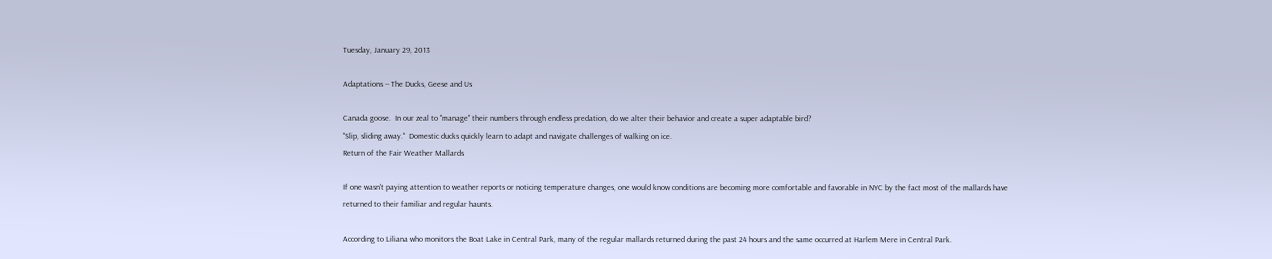Tuesday, January 29, 2013

Adaptations -- The Ducks, Geese and Us

Canada goose.  In our zeal to "manage" their numbers through endless predation, do we alter their behavior and create a super adaptable bird?
"Slip, sliding away."  Domestic ducks quickly learn to adapt and navigate challenges of walking on ice.
Return of the Fair Weather Mallards

If one wasn't paying attention to weather reports or noticing temperature changes, one would know conditions are becoming more comfortable and favorable in NYC by the fact most of the mallards have returned to their familiar and regular haunts.

According to Liliana who monitors the Boat Lake in Central Park, many of the regular mallards returned during the past 24 hours and the same occurred at Harlem Mere in Central Park.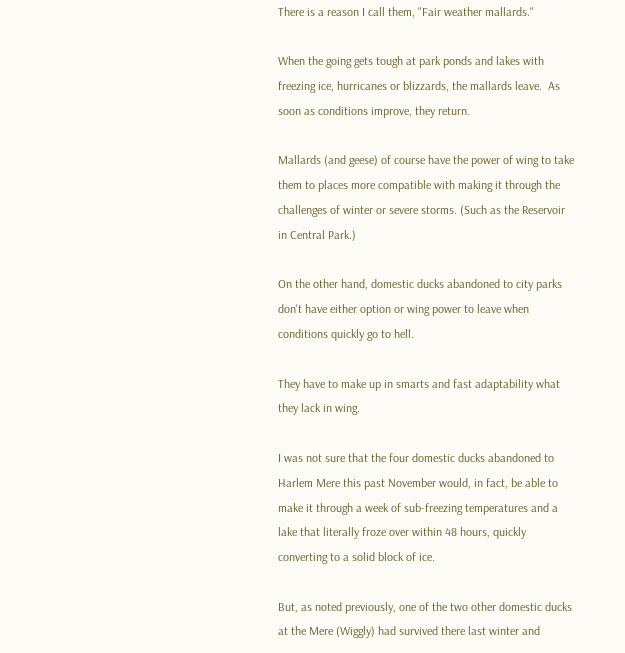There is a reason I call them, "Fair weather mallards."

When the going gets tough at park ponds and lakes with freezing ice, hurricanes or blizzards, the mallards leave.  As soon as conditions improve, they return.

Mallards (and geese) of course have the power of wing to take them to places more compatible with making it through the challenges of winter or severe storms. (Such as the Reservoir in Central Park.)

On the other hand, domestic ducks abandoned to city parks don't have either option or wing power to leave when conditions quickly go to hell.

They have to make up in smarts and fast adaptability what they lack in wing.

I was not sure that the four domestic ducks abandoned to Harlem Mere this past November would, in fact, be able to make it through a week of sub-freezing temperatures and a lake that literally froze over within 48 hours, quickly converting to a solid block of ice.

But, as noted previously, one of the two other domestic ducks at the Mere (Wiggly) had survived there last winter and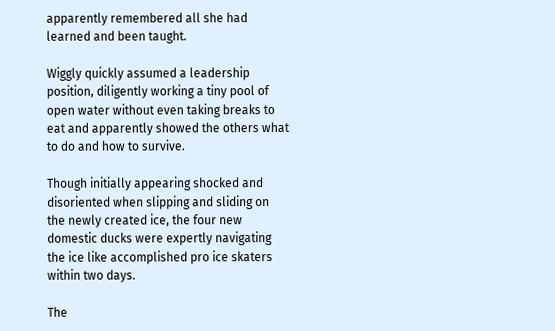apparently remembered all she had learned and been taught.

Wiggly quickly assumed a leadership position, diligently working a tiny pool of open water without even taking breaks to eat and apparently showed the others what to do and how to survive.

Though initially appearing shocked and disoriented when slipping and sliding on the newly created ice, the four new domestic ducks were expertly navigating the ice like accomplished pro ice skaters within two days.

The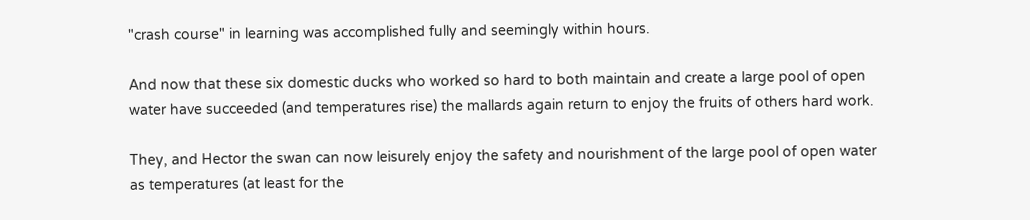"crash course" in learning was accomplished fully and seemingly within hours.

And now that these six domestic ducks who worked so hard to both maintain and create a large pool of open water have succeeded (and temperatures rise) the mallards again return to enjoy the fruits of others hard work.

They, and Hector the swan can now leisurely enjoy the safety and nourishment of the large pool of open water as temperatures (at least for the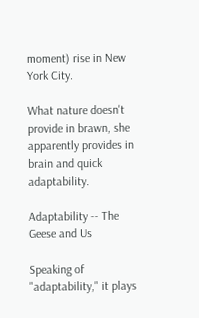moment) rise in New York City.

What nature doesn't provide in brawn, she apparently provides in brain and quick adaptability.

Adaptability -- The Geese and Us

Speaking of "adaptability," it plays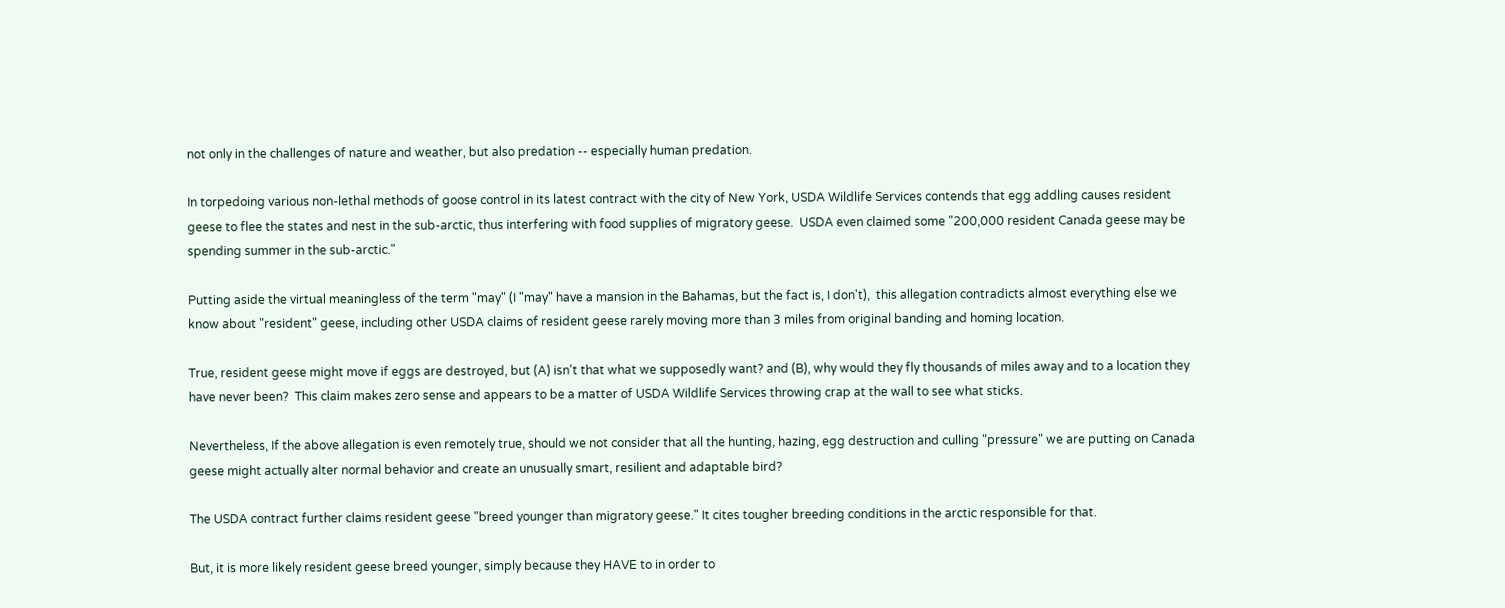not only in the challenges of nature and weather, but also predation -- especially human predation.

In torpedoing various non-lethal methods of goose control in its latest contract with the city of New York, USDA Wildlife Services contends that egg addling causes resident geese to flee the states and nest in the sub-arctic, thus interfering with food supplies of migratory geese.  USDA even claimed some "200,000 resident Canada geese may be spending summer in the sub-arctic."

Putting aside the virtual meaningless of the term "may" (I "may" have a mansion in the Bahamas, but the fact is, I don't),  this allegation contradicts almost everything else we know about "resident" geese, including other USDA claims of resident geese rarely moving more than 3 miles from original banding and homing location.

True, resident geese might move if eggs are destroyed, but (A) isn't that what we supposedly want? and (B), why would they fly thousands of miles away and to a location they have never been?  This claim makes zero sense and appears to be a matter of USDA Wildlife Services throwing crap at the wall to see what sticks.

Nevertheless, If the above allegation is even remotely true, should we not consider that all the hunting, hazing, egg destruction and culling "pressure" we are putting on Canada geese might actually alter normal behavior and create an unusually smart, resilient and adaptable bird?

The USDA contract further claims resident geese "breed younger than migratory geese." It cites tougher breeding conditions in the arctic responsible for that.

But, it is more likely resident geese breed younger, simply because they HAVE to in order to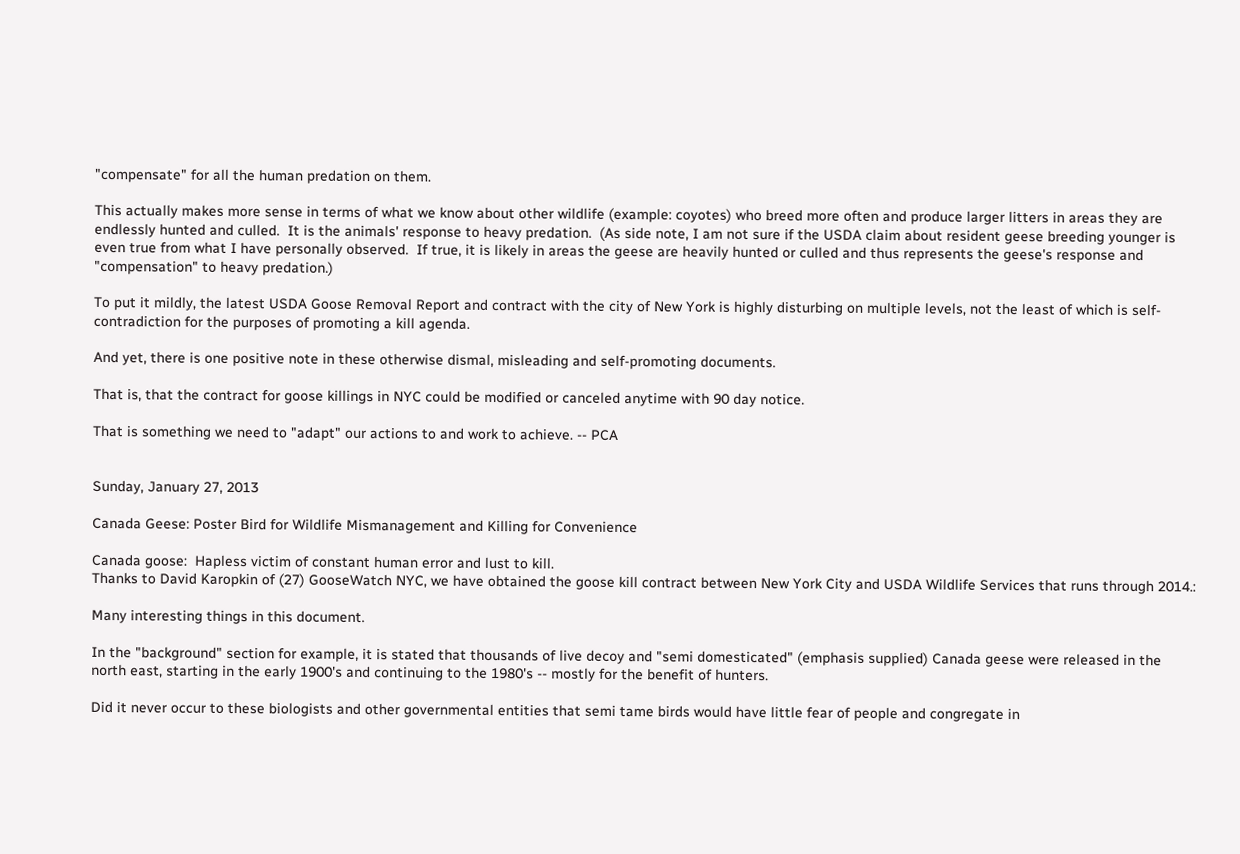"compensate" for all the human predation on them.

This actually makes more sense in terms of what we know about other wildlife (example: coyotes) who breed more often and produce larger litters in areas they are endlessly hunted and culled.  It is the animals' response to heavy predation.  (As side note, I am not sure if the USDA claim about resident geese breeding younger is even true from what I have personally observed.  If true, it is likely in areas the geese are heavily hunted or culled and thus represents the geese's response and "compensation" to heavy predation.)

To put it mildly, the latest USDA Goose Removal Report and contract with the city of New York is highly disturbing on multiple levels, not the least of which is self-contradiction for the purposes of promoting a kill agenda.

And yet, there is one positive note in these otherwise dismal, misleading and self-promoting documents.

That is, that the contract for goose killings in NYC could be modified or canceled anytime with 90 day notice.

That is something we need to "adapt" our actions to and work to achieve. -- PCA


Sunday, January 27, 2013

Canada Geese: Poster Bird for Wildlife Mismanagement and Killing for Convenience

Canada goose:  Hapless victim of constant human error and lust to kill.
Thanks to David Karopkin of (27) GooseWatch NYC, we have obtained the goose kill contract between New York City and USDA Wildlife Services that runs through 2014.:

Many interesting things in this document.

In the "background" section for example, it is stated that thousands of live decoy and "semi domesticated" (emphasis supplied) Canada geese were released in the north east, starting in the early 1900's and continuing to the 1980's -- mostly for the benefit of hunters.

Did it never occur to these biologists and other governmental entities that semi tame birds would have little fear of people and congregate in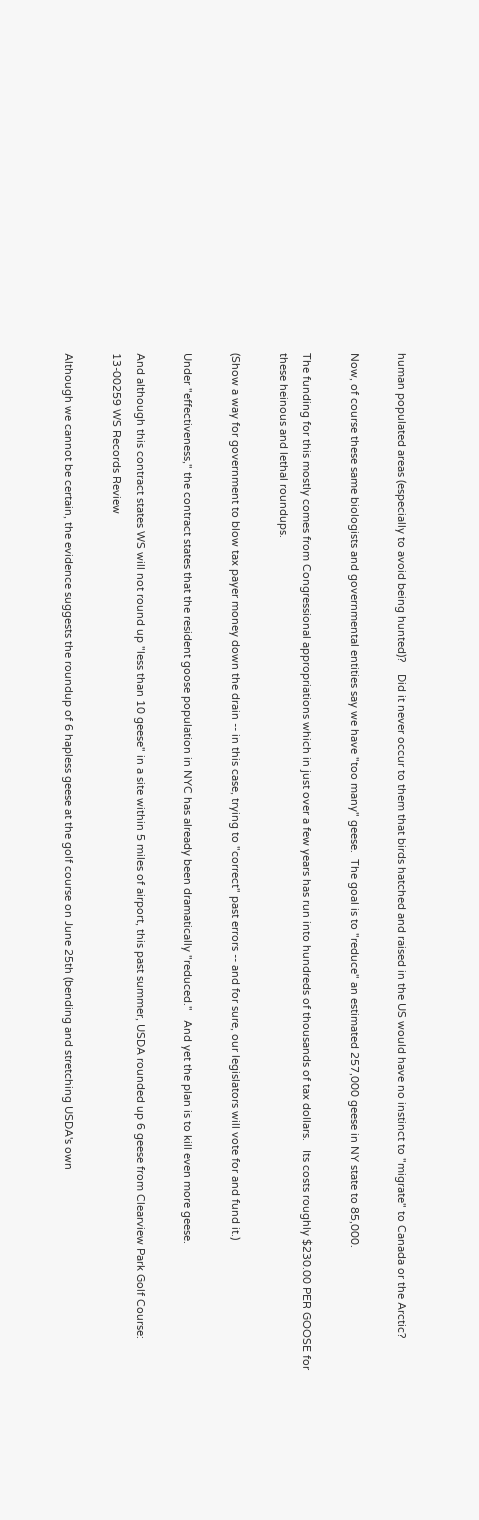human populated areas (especially to avoid being hunted)?    Did it never occur to them that birds hatched and raised in the US would have no instinct to "migrate" to Canada or the Arctic?

Now, of course these same biologists and governmental entities say we have "too many" geese.  The goal is to "reduce" an estimated 257,000 geese in NY state to 85,000.

The funding for this mostly comes from Congressional appropriations which in just over a few years has run into hundreds of thousands of tax dollars.   Its costs roughly $230.00 PER GOOSE for these heinous and lethal roundups.

(Show a way for government to blow tax payer money down the drain -- in this case, trying to "correct" past errors -- and for sure, our legislators will vote for and fund it.)

Under "effectiveness," the contract states that the resident goose population in NYC has already been dramatically "reduced."   And yet the plan is to kill even more geese.

And although this contract states WS will not round up "less than 10 geese" in a site within 5 miles of airport, this past summer, USDA rounded up 6 geese from Clearview Park Golf Course:   13-00259 WS Records Review

Although we cannot be certain, the evidence suggests the roundup of 6 hapless geese at the golf course on June 25th (bending and stretching USDA's own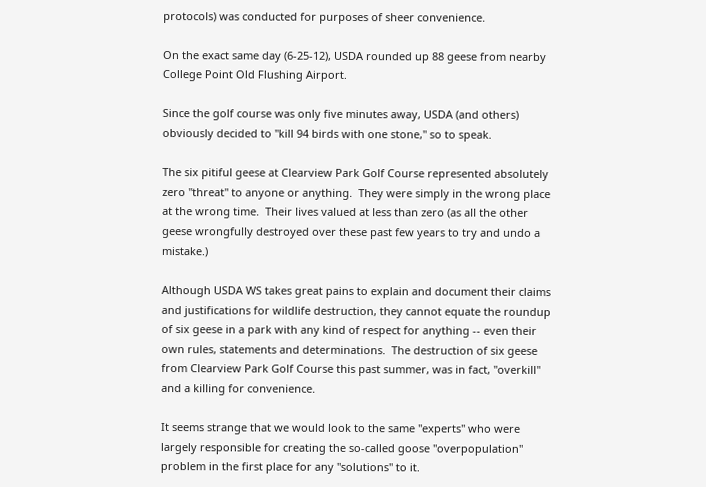protocols) was conducted for purposes of sheer convenience.

On the exact same day (6-25-12), USDA rounded up 88 geese from nearby College Point Old Flushing Airport.

Since the golf course was only five minutes away, USDA (and others) obviously decided to "kill 94 birds with one stone," so to speak.

The six pitiful geese at Clearview Park Golf Course represented absolutely zero "threat" to anyone or anything.  They were simply in the wrong place at the wrong time.  Their lives valued at less than zero (as all the other geese wrongfully destroyed over these past few years to try and undo a mistake.)

Although USDA WS takes great pains to explain and document their claims and justifications for wildlife destruction, they cannot equate the roundup of six geese in a park with any kind of respect for anything -- even their own rules, statements and determinations.  The destruction of six geese from Clearview Park Golf Course this past summer, was in fact, "overkill" and a killing for convenience.

It seems strange that we would look to the same "experts" who were largely responsible for creating the so-called goose "overpopulation" problem in the first place for any "solutions" to it.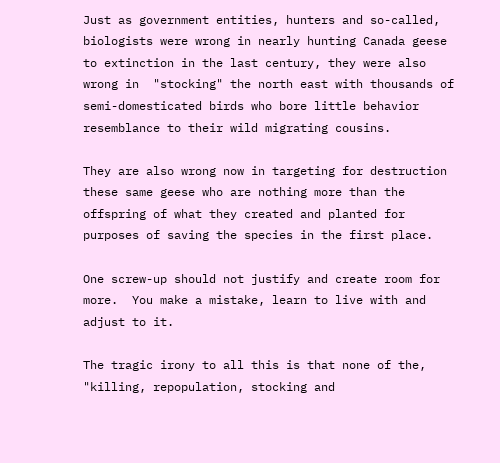Just as government entities, hunters and so-called, biologists were wrong in nearly hunting Canada geese to extinction in the last century, they were also wrong in  "stocking" the north east with thousands of semi-domesticated birds who bore little behavior resemblance to their wild migrating cousins.

They are also wrong now in targeting for destruction these same geese who are nothing more than the offspring of what they created and planted for purposes of saving the species in the first place.

One screw-up should not justify and create room for more.  You make a mistake, learn to live with and adjust to it.

The tragic irony to all this is that none of the, "killing, repopulation, stocking and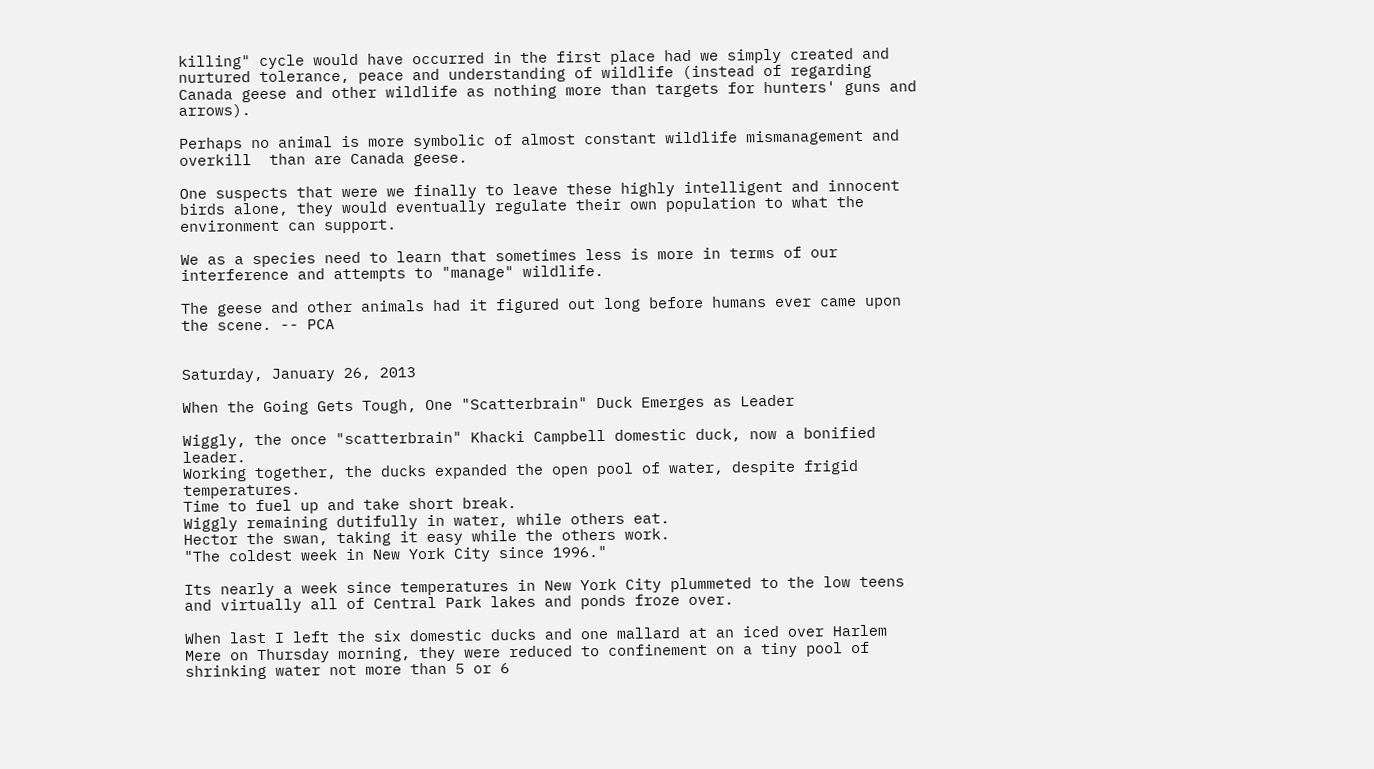killing" cycle would have occurred in the first place had we simply created and nurtured tolerance, peace and understanding of wildlife (instead of regarding Canada geese and other wildlife as nothing more than targets for hunters' guns and arrows).

Perhaps no animal is more symbolic of almost constant wildlife mismanagement and overkill  than are Canada geese.

One suspects that were we finally to leave these highly intelligent and innocent birds alone, they would eventually regulate their own population to what the environment can support.

We as a species need to learn that sometimes less is more in terms of our interference and attempts to "manage" wildlife.

The geese and other animals had it figured out long before humans ever came upon the scene. -- PCA


Saturday, January 26, 2013

When the Going Gets Tough, One "Scatterbrain" Duck Emerges as Leader

Wiggly, the once "scatterbrain" Khacki Campbell domestic duck, now a bonified leader.
Working together, the ducks expanded the open pool of water, despite frigid temperatures.
Time to fuel up and take short break.
Wiggly remaining dutifully in water, while others eat.
Hector the swan, taking it easy while the others work.
"The coldest week in New York City since 1996."

Its nearly a week since temperatures in New York City plummeted to the low teens and virtually all of Central Park lakes and ponds froze over.

When last I left the six domestic ducks and one mallard at an iced over Harlem Mere on Thursday morning, they were reduced to confinement on a tiny pool of shrinking water not more than 5 or 6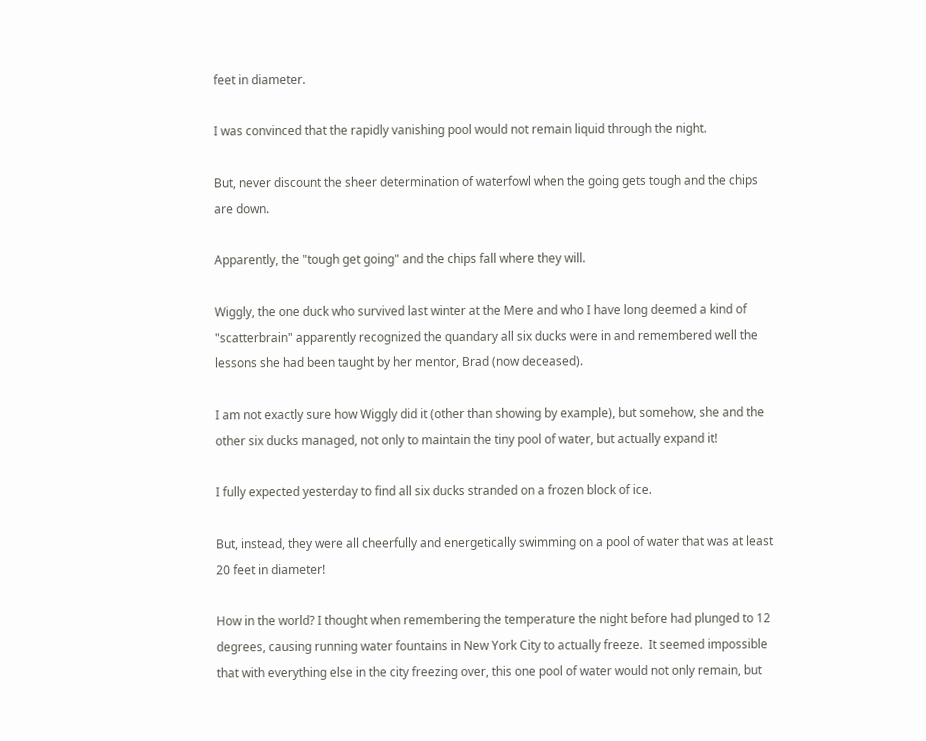feet in diameter.

I was convinced that the rapidly vanishing pool would not remain liquid through the night.

But, never discount the sheer determination of waterfowl when the going gets tough and the chips are down.

Apparently, the "tough get going" and the chips fall where they will.

Wiggly, the one duck who survived last winter at the Mere and who I have long deemed a kind of "scatterbrain" apparently recognized the quandary all six ducks were in and remembered well the lessons she had been taught by her mentor, Brad (now deceased).

I am not exactly sure how Wiggly did it (other than showing by example), but somehow, she and the other six ducks managed, not only to maintain the tiny pool of water, but actually expand it!

I fully expected yesterday to find all six ducks stranded on a frozen block of ice.

But, instead, they were all cheerfully and energetically swimming on a pool of water that was at least 20 feet in diameter!

How in the world? I thought when remembering the temperature the night before had plunged to 12 degrees, causing running water fountains in New York City to actually freeze.  It seemed impossible that with everything else in the city freezing over, this one pool of water would not only remain, but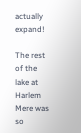actually expand!

The rest of the lake at Harlem Mere was so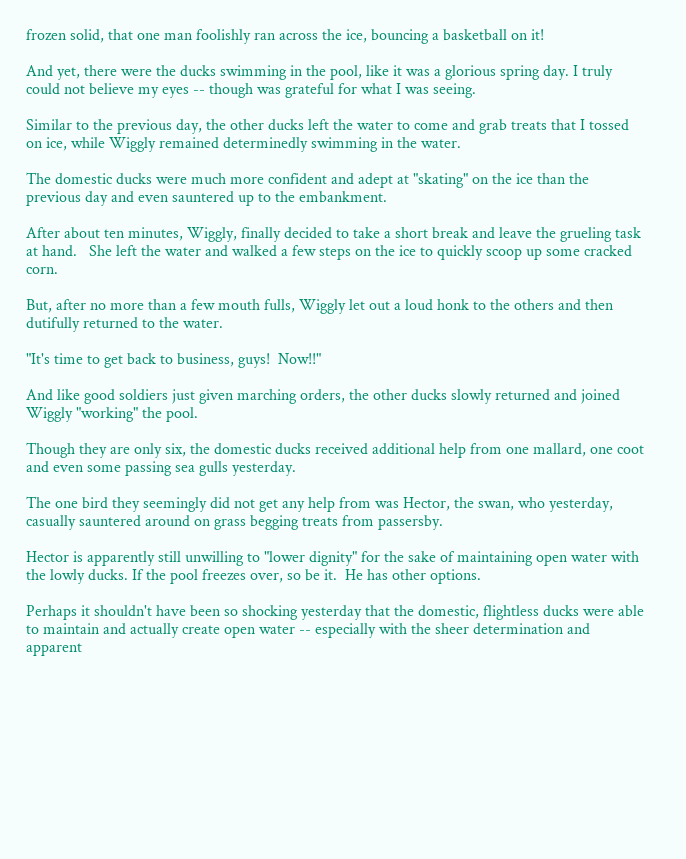frozen solid, that one man foolishly ran across the ice, bouncing a basketball on it!

And yet, there were the ducks swimming in the pool, like it was a glorious spring day. I truly could not believe my eyes -- though was grateful for what I was seeing.

Similar to the previous day, the other ducks left the water to come and grab treats that I tossed on ice, while Wiggly remained determinedly swimming in the water.

The domestic ducks were much more confident and adept at "skating" on the ice than the previous day and even sauntered up to the embankment.

After about ten minutes, Wiggly, finally decided to take a short break and leave the grueling task at hand.   She left the water and walked a few steps on the ice to quickly scoop up some cracked corn.

But, after no more than a few mouth fulls, Wiggly let out a loud honk to the others and then dutifully returned to the water.

"It's time to get back to business, guys!  Now!!"

And like good soldiers just given marching orders, the other ducks slowly returned and joined Wiggly "working" the pool.

Though they are only six, the domestic ducks received additional help from one mallard, one coot and even some passing sea gulls yesterday.

The one bird they seemingly did not get any help from was Hector, the swan, who yesterday, casually sauntered around on grass begging treats from passersby.

Hector is apparently still unwilling to "lower dignity" for the sake of maintaining open water with the lowly ducks. If the pool freezes over, so be it.  He has other options.

Perhaps it shouldn't have been so shocking yesterday that the domestic, flightless ducks were able to maintain and actually create open water -- especially with the sheer determination and apparent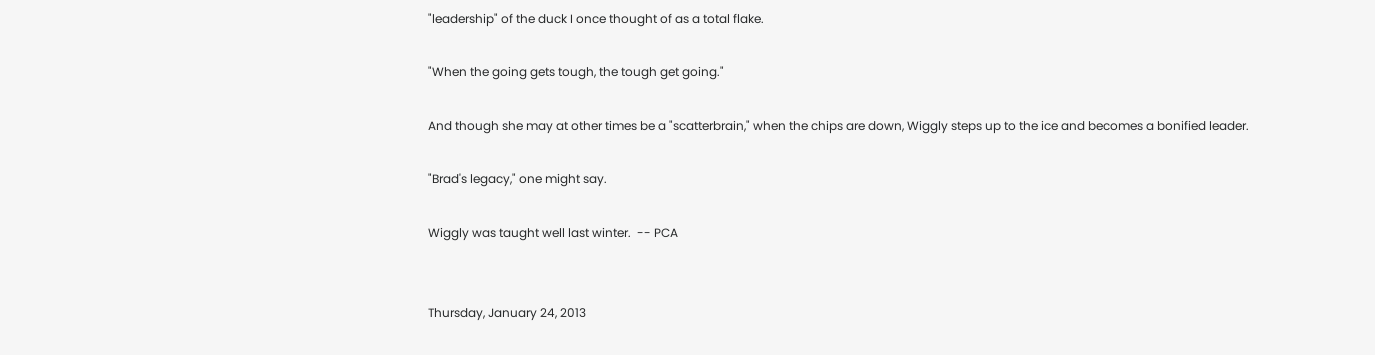"leadership" of the duck I once thought of as a total flake.

"When the going gets tough, the tough get going."

And though she may at other times be a "scatterbrain," when the chips are down, Wiggly steps up to the ice and becomes a bonified leader.

"Brad's legacy," one might say.

Wiggly was taught well last winter.  -- PCA


Thursday, January 24, 2013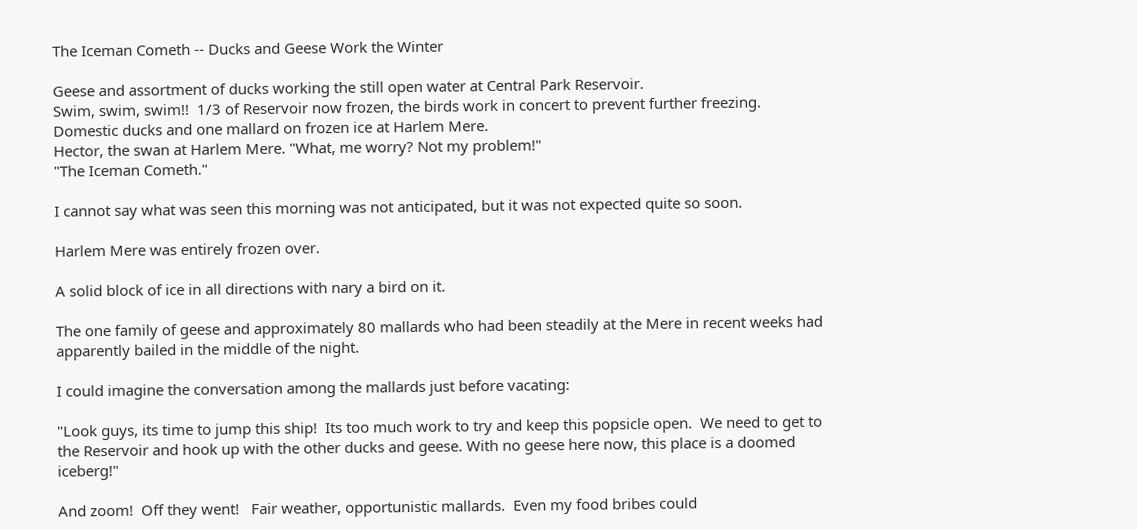The Iceman Cometh -- Ducks and Geese Work the Winter

Geese and assortment of ducks working the still open water at Central Park Reservoir.
Swim, swim, swim!!  1/3 of Reservoir now frozen, the birds work in concert to prevent further freezing.
Domestic ducks and one mallard on frozen ice at Harlem Mere.
Hector, the swan at Harlem Mere. "What, me worry? Not my problem!"
"The Iceman Cometh."

I cannot say what was seen this morning was not anticipated, but it was not expected quite so soon.

Harlem Mere was entirely frozen over.

A solid block of ice in all directions with nary a bird on it.

The one family of geese and approximately 80 mallards who had been steadily at the Mere in recent weeks had apparently bailed in the middle of the night.

I could imagine the conversation among the mallards just before vacating:

"Look guys, its time to jump this ship!  Its too much work to try and keep this popsicle open.  We need to get to the Reservoir and hook up with the other ducks and geese. With no geese here now, this place is a doomed iceberg!"

And zoom!  Off they went!   Fair weather, opportunistic mallards.  Even my food bribes could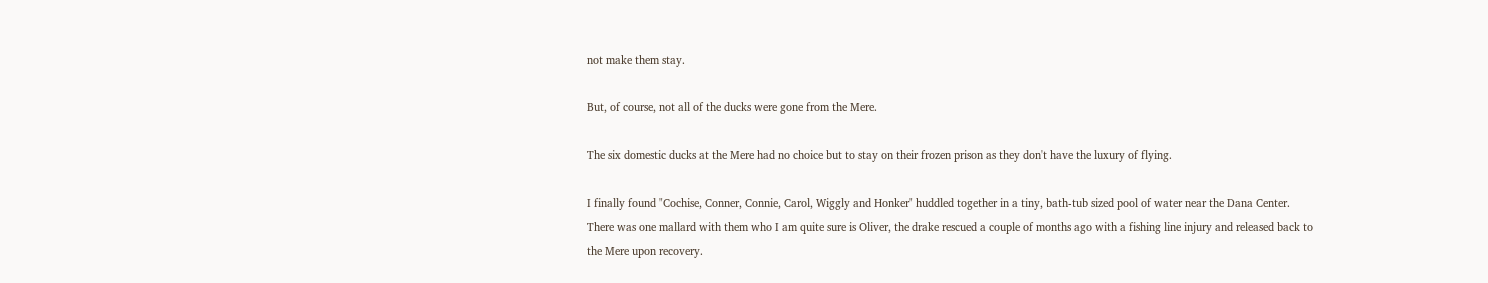not make them stay.

But, of course, not all of the ducks were gone from the Mere.

The six domestic ducks at the Mere had no choice but to stay on their frozen prison as they don't have the luxury of flying.

I finally found "Cochise, Conner, Connie, Carol, Wiggly and Honker" huddled together in a tiny, bath-tub sized pool of water near the Dana Center.  There was one mallard with them who I am quite sure is Oliver, the drake rescued a couple of months ago with a fishing line injury and released back to the Mere upon recovery.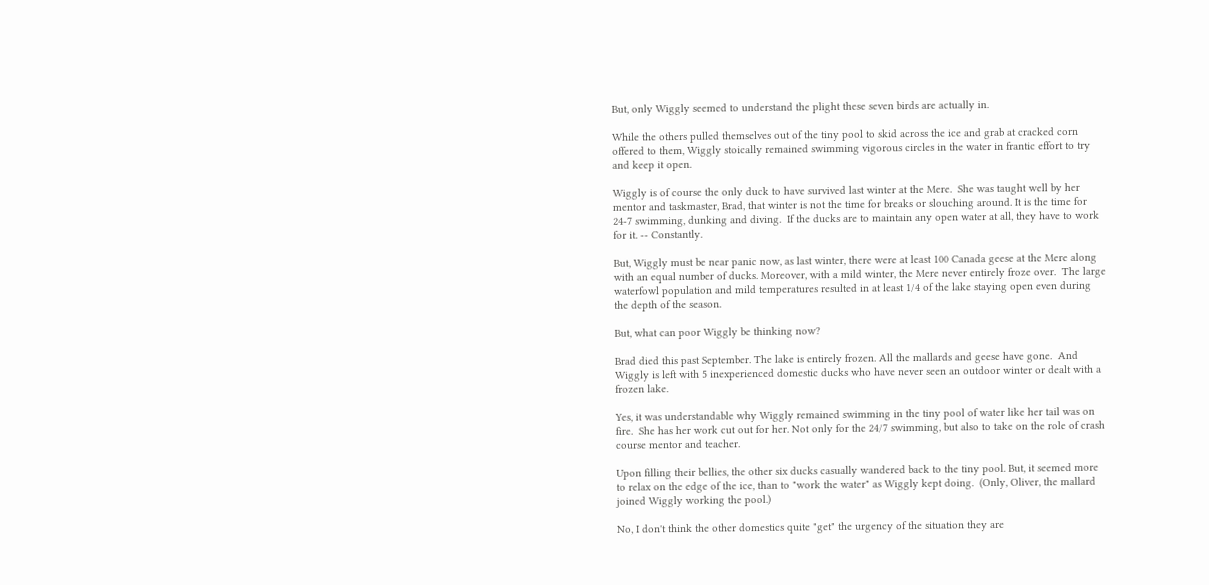But, only Wiggly seemed to understand the plight these seven birds are actually in.

While the others pulled themselves out of the tiny pool to skid across the ice and grab at cracked corn offered to them, Wiggly stoically remained swimming vigorous circles in the water in frantic effort to try and keep it open.

Wiggly is of course the only duck to have survived last winter at the Mere.  She was taught well by her mentor and taskmaster, Brad, that winter is not the time for breaks or slouching around. It is the time for 24-7 swimming, dunking and diving.  If the ducks are to maintain any open water at all, they have to work for it. -- Constantly.

But, Wiggly must be near panic now, as last winter, there were at least 100 Canada geese at the Mere along with an equal number of ducks. Moreover, with a mild winter, the Mere never entirely froze over.  The large waterfowl population and mild temperatures resulted in at least 1/4 of the lake staying open even during the depth of the season.

But, what can poor Wiggly be thinking now?

Brad died this past September. The lake is entirely frozen. All the mallards and geese have gone.  And Wiggly is left with 5 inexperienced domestic ducks who have never seen an outdoor winter or dealt with a frozen lake.

Yes, it was understandable why Wiggly remained swimming in the tiny pool of water like her tail was on fire.  She has her work cut out for her. Not only for the 24/7 swimming, but also to take on the role of crash course mentor and teacher.

Upon filling their bellies, the other six ducks casually wandered back to the tiny pool. But, it seemed more to relax on the edge of the ice, than to "work the water" as Wiggly kept doing.  (Only, Oliver, the mallard joined Wiggly working the pool.)

No, I don't think the other domestics quite "get" the urgency of the situation they are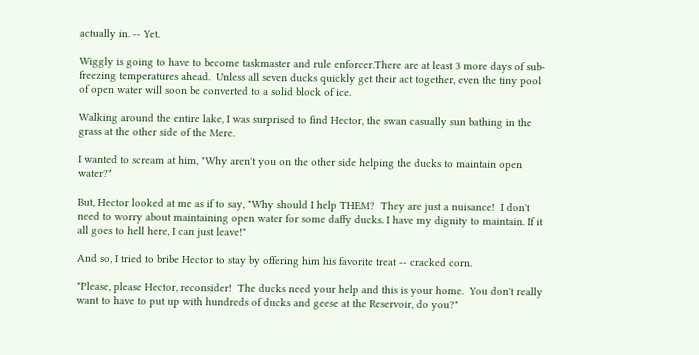actually in. -- Yet.

Wiggly is going to have to become taskmaster and rule enforcer.There are at least 3 more days of sub-freezing temperatures ahead.  Unless all seven ducks quickly get their act together, even the tiny pool of open water will soon be converted to a solid block of ice.

Walking around the entire lake, I was surprised to find Hector, the swan casually sun bathing in the grass at the other side of the Mere.

I wanted to scream at him, "Why aren't you on the other side helping the ducks to maintain open water?"

But, Hector looked at me as if to say, "Why should I help THEM?  They are just a nuisance!  I don't need to worry about maintaining open water for some daffy ducks. I have my dignity to maintain. If it all goes to hell here, I can just leave!"

And so, I tried to bribe Hector to stay by offering him his favorite treat -- cracked corn.

"Please, please Hector, reconsider!  The ducks need your help and this is your home.  You don't really want to have to put up with hundreds of ducks and geese at the Reservoir, do you?"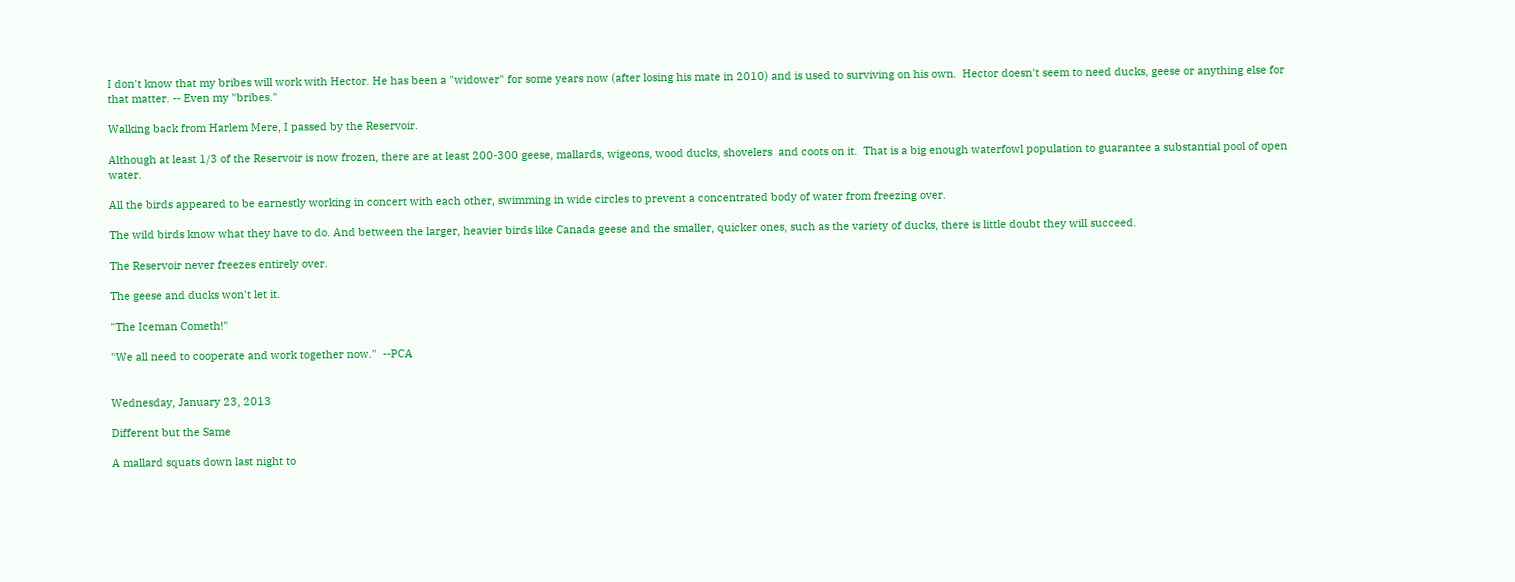I don't know that my bribes will work with Hector. He has been a "widower" for some years now (after losing his mate in 2010) and is used to surviving on his own.  Hector doesn't seem to need ducks, geese or anything else for that matter. -- Even my "bribes."

Walking back from Harlem Mere, I passed by the Reservoir.

Although at least 1/3 of the Reservoir is now frozen, there are at least 200-300 geese, mallards, wigeons, wood ducks, shovelers  and coots on it.  That is a big enough waterfowl population to guarantee a substantial pool of open water.

All the birds appeared to be earnestly working in concert with each other, swimming in wide circles to prevent a concentrated body of water from freezing over.

The wild birds know what they have to do. And between the larger, heavier birds like Canada geese and the smaller, quicker ones, such as the variety of ducks, there is little doubt they will succeed.

The Reservoir never freezes entirely over.

The geese and ducks won't let it.

"The Iceman Cometh!"

"We all need to cooperate and work together now."  --PCA


Wednesday, January 23, 2013

Different but the Same

A mallard squats down last night to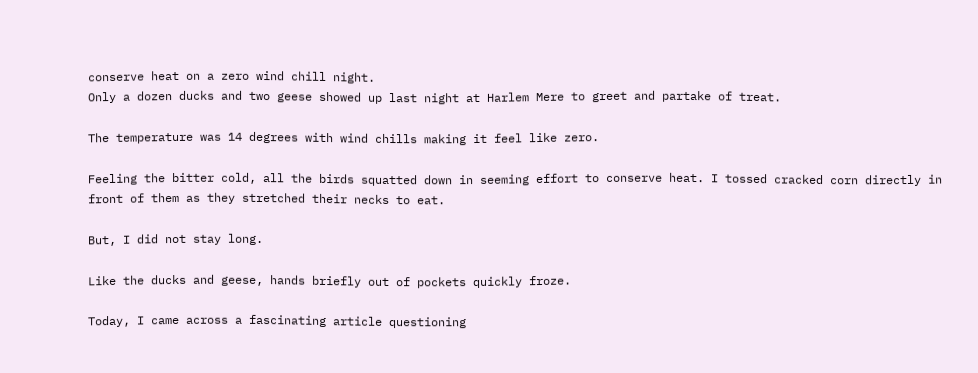conserve heat on a zero wind chill night.
Only a dozen ducks and two geese showed up last night at Harlem Mere to greet and partake of treat.

The temperature was 14 degrees with wind chills making it feel like zero.

Feeling the bitter cold, all the birds squatted down in seeming effort to conserve heat. I tossed cracked corn directly in front of them as they stretched their necks to eat.

But, I did not stay long.

Like the ducks and geese, hands briefly out of pockets quickly froze.

Today, I came across a fascinating article questioning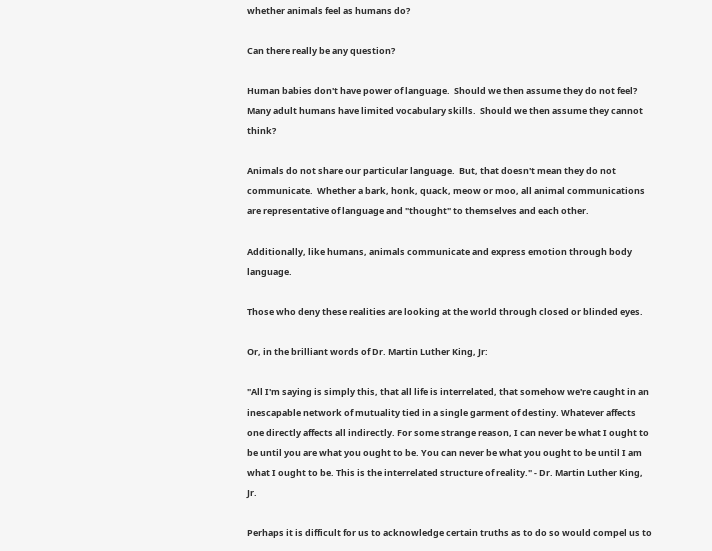whether animals feel as humans do?

Can there really be any question?

Human babies don't have power of language.  Should we then assume they do not feel?  Many adult humans have limited vocabulary skills.  Should we then assume they cannot think?

Animals do not share our particular language.  But, that doesn't mean they do not communicate.  Whether a bark, honk, quack, meow or moo, all animal communications are representative of language and "thought" to themselves and each other.

Additionally, like humans, animals communicate and express emotion through body language.

Those who deny these realities are looking at the world through closed or blinded eyes.

Or, in the brilliant words of Dr. Martin Luther King, Jr:

"All I'm saying is simply this, that all life is interrelated, that somehow we're caught in an inescapable network of mutuality tied in a single garment of destiny. Whatever affects one directly affects all indirectly. For some strange reason, I can never be what I ought to be until you are what you ought to be. You can never be what you ought to be until I am what I ought to be. This is the interrelated structure of reality." - Dr. Martin Luther King, Jr.

Perhaps it is difficult for us to acknowledge certain truths as to do so would compel us to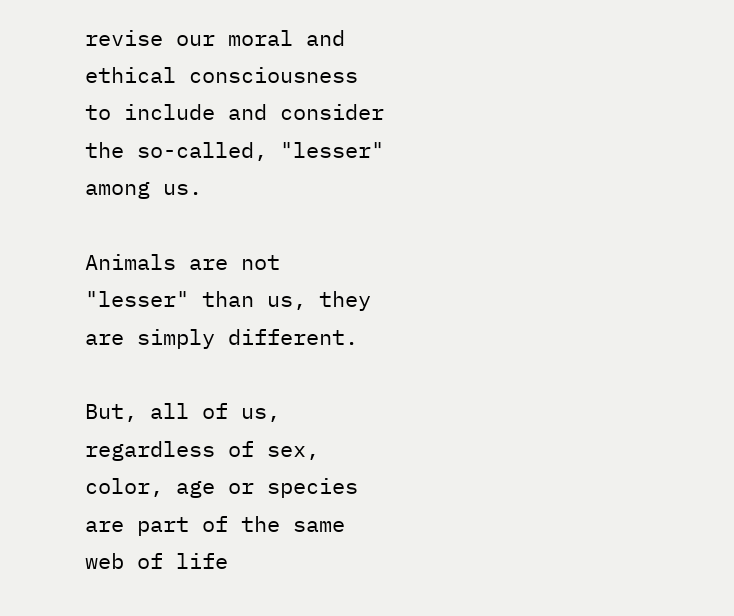revise our moral and ethical consciousness to include and consider the so-called, "lesser" among us.

Animals are not "lesser" than us, they are simply different.

But, all of us, regardless of sex, color, age or species are part of the same web of life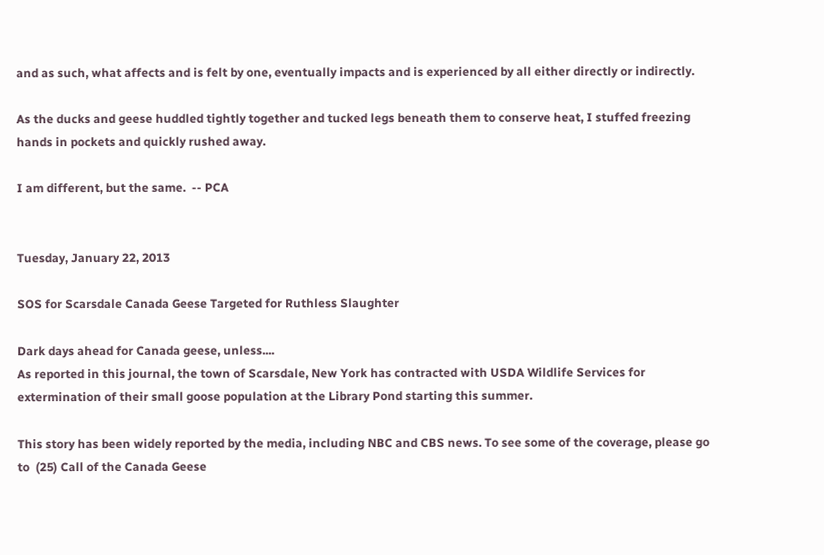and as such, what affects and is felt by one, eventually impacts and is experienced by all either directly or indirectly.

As the ducks and geese huddled tightly together and tucked legs beneath them to conserve heat, I stuffed freezing hands in pockets and quickly rushed away.

I am different, but the same.  -- PCA


Tuesday, January 22, 2013

SOS for Scarsdale Canada Geese Targeted for Ruthless Slaughter

Dark days ahead for Canada geese, unless....
As reported in this journal, the town of Scarsdale, New York has contracted with USDA Wildlife Services for extermination of their small goose population at the Library Pond starting this summer.

This story has been widely reported by the media, including NBC and CBS news. To see some of the coverage, please go to  (25) Call of the Canada Geese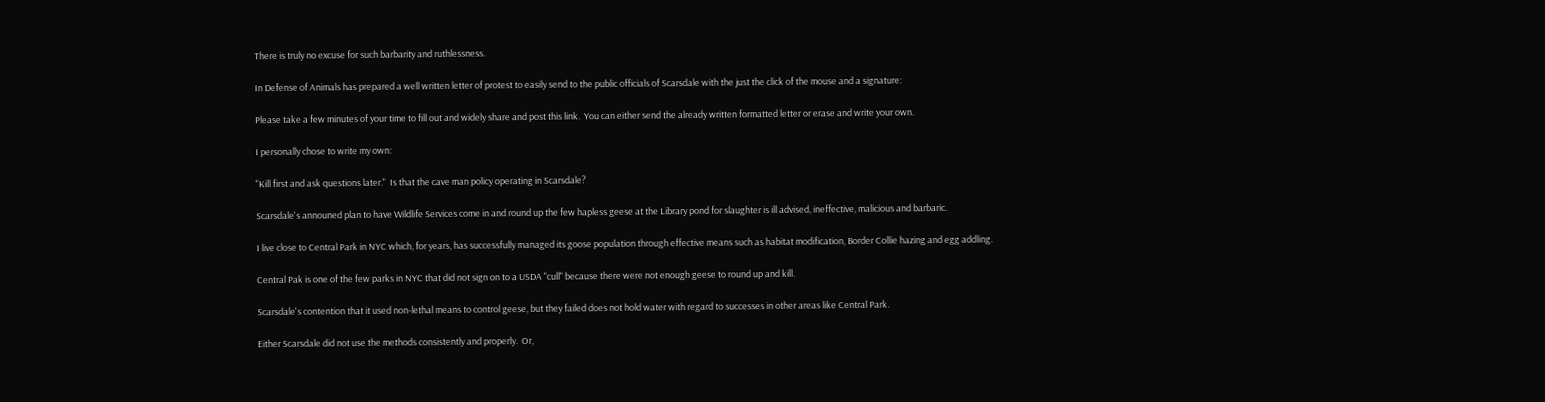There is truly no excuse for such barbarity and ruthlessness.

In Defense of Animals has prepared a well written letter of protest to easily send to the public officials of Scarsdale with the just the click of the mouse and a signature:

Please take a few minutes of your time to fill out and widely share and post this link.  You can either send the already written formatted letter or erase and write your own.

I personally chose to write my own:

"Kill first and ask questions later."  Is that the cave man policy operating in Scarsdale?

Scarsdale's announed plan to have Wildlife Services come in and round up the few hapless geese at the Library pond for slaughter is ill advised, ineffective, malicious and barbaric.

I live close to Central Park in NYC which, for years, has successfully managed its goose population through effective means such as habitat modification, Border Collie hazing and egg addling.

Central Pak is one of the few parks in NYC that did not sign on to a USDA "cull" because there were not enough geese to round up and kill.

Scarsdale's contention that it used non-lethal means to control geese, but they failed does not hold water with regard to successes in other areas like Central Park.

Either Scarsdale did not use the methods consistently and properly.  Or,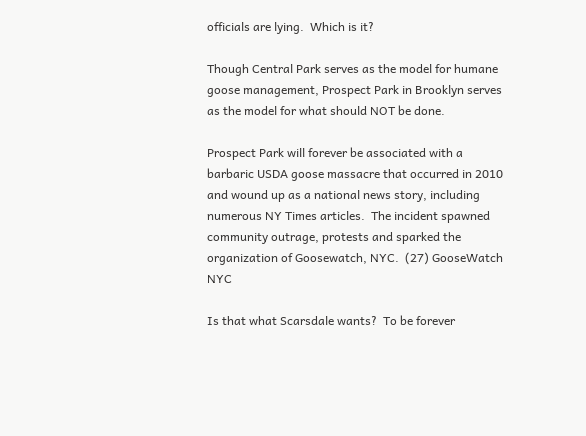officials are lying.  Which is it?

Though Central Park serves as the model for humane goose management, Prospect Park in Brooklyn serves as the model for what should NOT be done.

Prospect Park will forever be associated with a barbaric USDA goose massacre that occurred in 2010 and wound up as a national news story, including numerous NY Times articles.  The incident spawned community outrage, protests and sparked the organization of Goosewatch, NYC.  (27) GooseWatch NYC

Is that what Scarsdale wants?  To be forever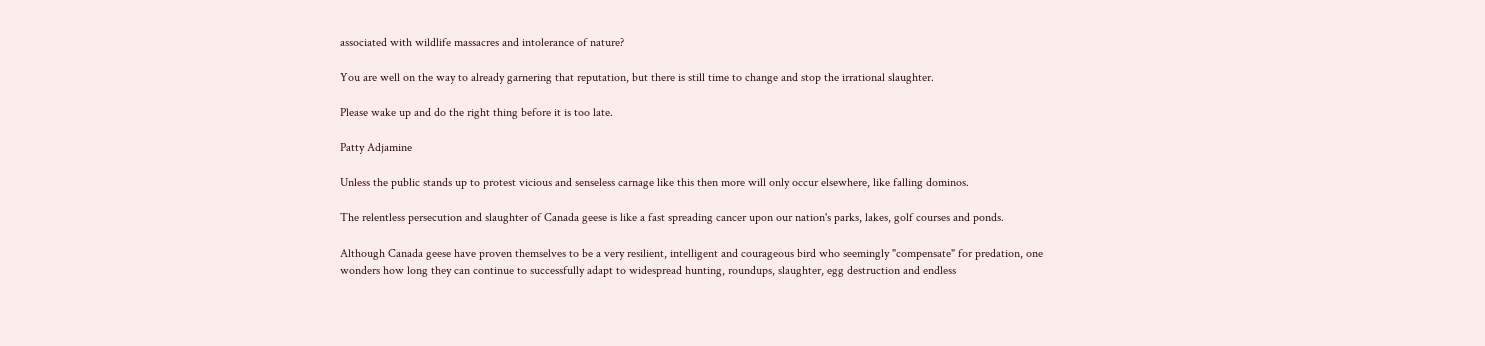associated with wildlife massacres and intolerance of nature?

You are well on the way to already garnering that reputation, but there is still time to change and stop the irrational slaughter.

Please wake up and do the right thing before it is too late.

Patty Adjamine

Unless the public stands up to protest vicious and senseless carnage like this then more will only occur elsewhere, like falling dominos.

The relentless persecution and slaughter of Canada geese is like a fast spreading cancer upon our nation's parks, lakes, golf courses and ponds.

Although Canada geese have proven themselves to be a very resilient, intelligent and courageous bird who seemingly "compensate" for predation, one wonders how long they can continue to successfully adapt to widespread hunting, roundups, slaughter, egg destruction and endless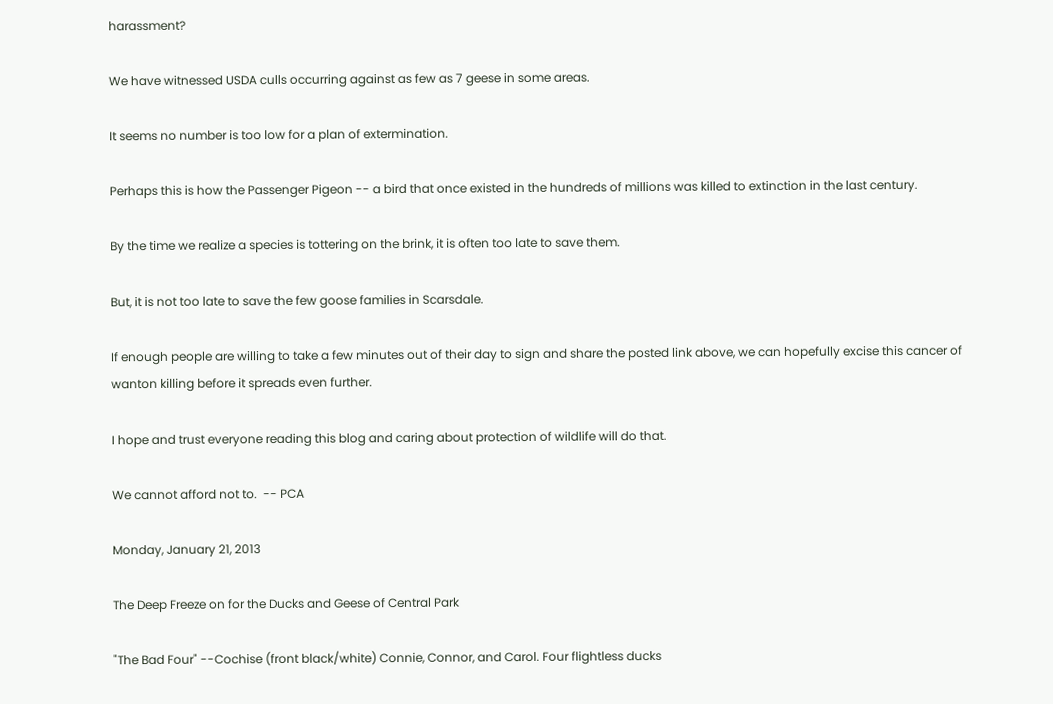harassment?

We have witnessed USDA culls occurring against as few as 7 geese in some areas.

It seems no number is too low for a plan of extermination.

Perhaps this is how the Passenger Pigeon -- a bird that once existed in the hundreds of millions was killed to extinction in the last century.

By the time we realize a species is tottering on the brink, it is often too late to save them.

But, it is not too late to save the few goose families in Scarsdale.

If enough people are willing to take a few minutes out of their day to sign and share the posted link above, we can hopefully excise this cancer of wanton killing before it spreads even further.

I hope and trust everyone reading this blog and caring about protection of wildlife will do that.

We cannot afford not to.  -- PCA

Monday, January 21, 2013

The Deep Freeze on for the Ducks and Geese of Central Park

"The Bad Four" --Cochise (front black/white) Connie, Connor, and Carol. Four flightless ducks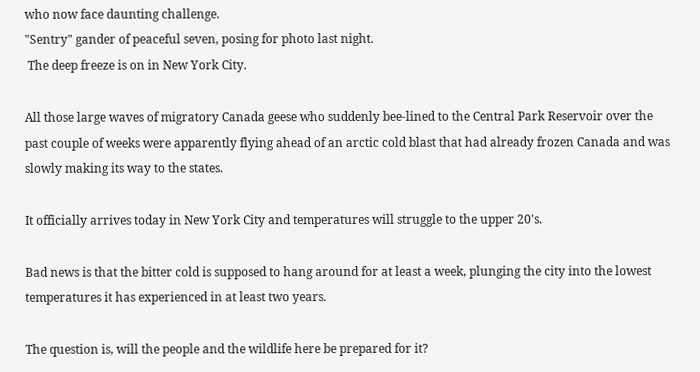who now face daunting challenge.
"Sentry" gander of peaceful seven, posing for photo last night.
 The deep freeze is on in New York City.

All those large waves of migratory Canada geese who suddenly bee-lined to the Central Park Reservoir over the past couple of weeks were apparently flying ahead of an arctic cold blast that had already frozen Canada and was slowly making its way to the states.

It officially arrives today in New York City and temperatures will struggle to the upper 20's.

Bad news is that the bitter cold is supposed to hang around for at least a week, plunging the city into the lowest temperatures it has experienced in at least two years.

The question is, will the people and the wildlife here be prepared for it?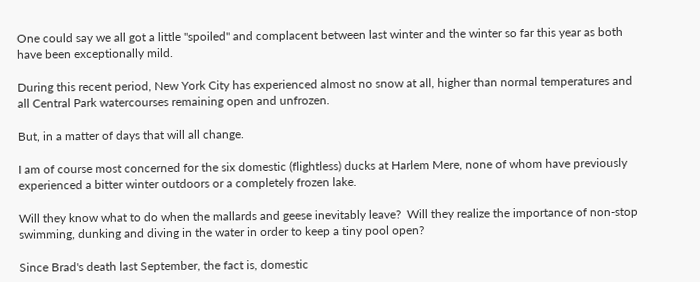One could say we all got a little "spoiled" and complacent between last winter and the winter so far this year as both have been exceptionally mild.

During this recent period, New York City has experienced almost no snow at all, higher than normal temperatures and all Central Park watercourses remaining open and unfrozen.

But, in a matter of days that will all change.

I am of course most concerned for the six domestic (flightless) ducks at Harlem Mere, none of whom have previously experienced a bitter winter outdoors or a completely frozen lake.

Will they know what to do when the mallards and geese inevitably leave?  Will they realize the importance of non-stop swimming, dunking and diving in the water in order to keep a tiny pool open?

Since Brad's death last September, the fact is, domestic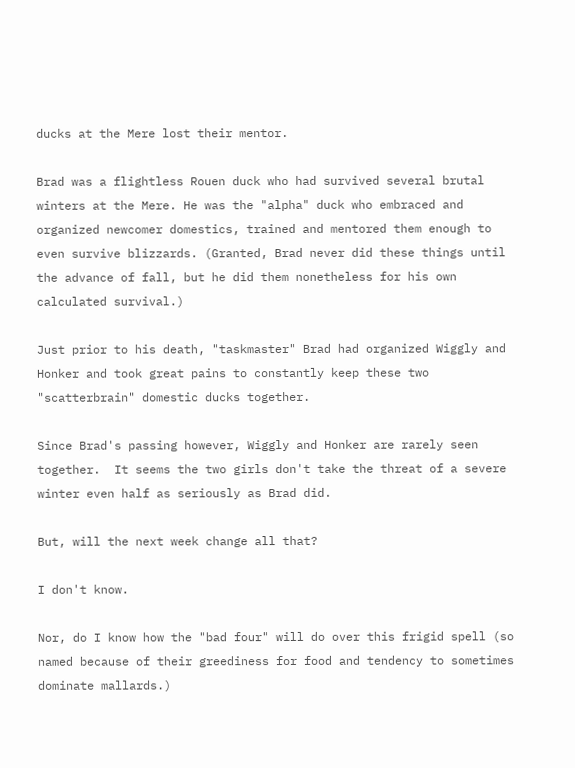ducks at the Mere lost their mentor.

Brad was a flightless Rouen duck who had survived several brutal winters at the Mere. He was the "alpha" duck who embraced and organized newcomer domestics, trained and mentored them enough to even survive blizzards. (Granted, Brad never did these things until the advance of fall, but he did them nonetheless for his own calculated survival.)

Just prior to his death, "taskmaster" Brad had organized Wiggly and Honker and took great pains to constantly keep these two "scatterbrain" domestic ducks together.

Since Brad's passing however, Wiggly and Honker are rarely seen together.  It seems the two girls don't take the threat of a severe winter even half as seriously as Brad did.

But, will the next week change all that?

I don't know.

Nor, do I know how the "bad four" will do over this frigid spell (so named because of their greediness for food and tendency to sometimes dominate mallards.)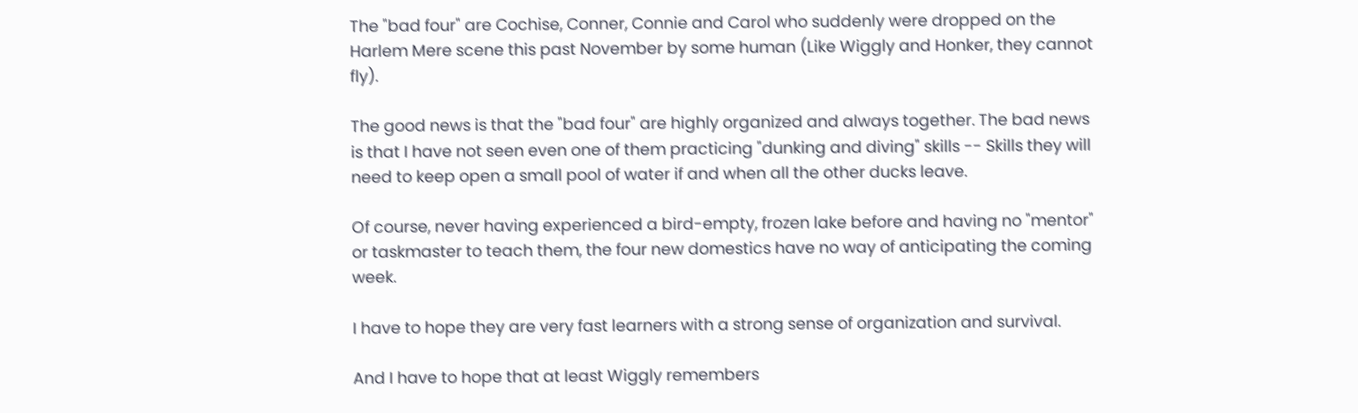The "bad four" are Cochise, Conner, Connie and Carol who suddenly were dropped on the Harlem Mere scene this past November by some human (Like Wiggly and Honker, they cannot fly).

The good news is that the "bad four" are highly organized and always together. The bad news is that I have not seen even one of them practicing "dunking and diving" skills -- Skills they will need to keep open a small pool of water if and when all the other ducks leave.

Of course, never having experienced a bird-empty, frozen lake before and having no "mentor" or taskmaster to teach them, the four new domestics have no way of anticipating the coming week.

I have to hope they are very fast learners with a strong sense of organization and survival.

And I have to hope that at least Wiggly remembers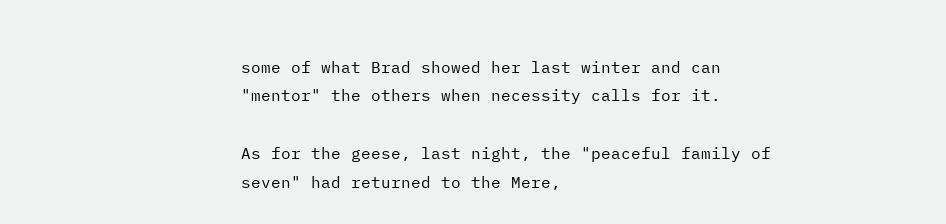some of what Brad showed her last winter and can "mentor" the others when necessity calls for it.

As for the geese, last night, the "peaceful family of seven" had returned to the Mere,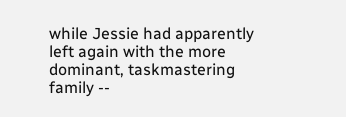while Jessie had apparently left again with the more dominant, taskmastering family --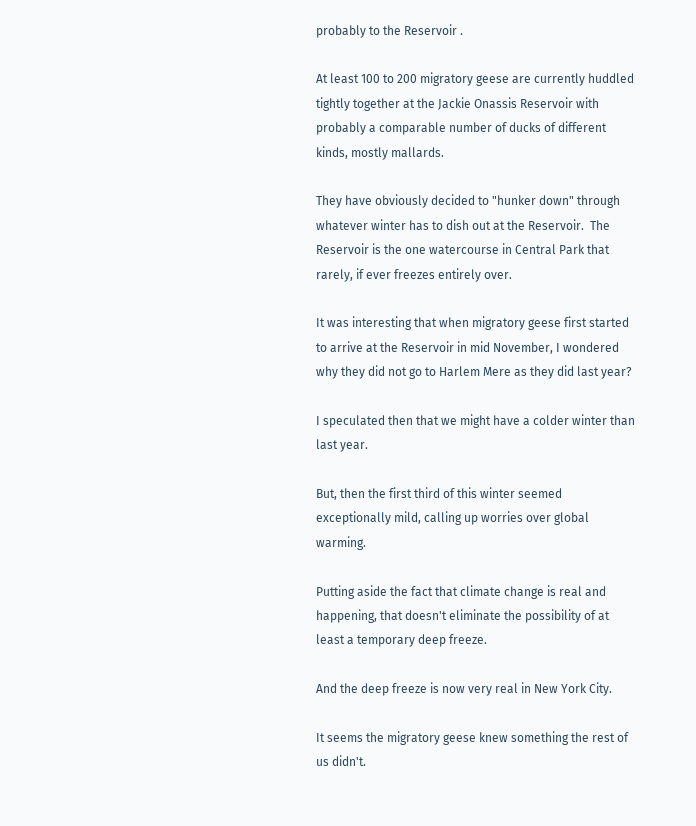probably to the Reservoir .

At least 100 to 200 migratory geese are currently huddled tightly together at the Jackie Onassis Reservoir with probably a comparable number of ducks of different kinds, mostly mallards.

They have obviously decided to "hunker down" through whatever winter has to dish out at the Reservoir.  The Reservoir is the one watercourse in Central Park that rarely, if ever freezes entirely over.

It was interesting that when migratory geese first started to arrive at the Reservoir in mid November, I wondered why they did not go to Harlem Mere as they did last year?

I speculated then that we might have a colder winter than last year.

But, then the first third of this winter seemed exceptionally mild, calling up worries over global warming.

Putting aside the fact that climate change is real and happening, that doesn't eliminate the possibility of at least a temporary deep freeze.

And the deep freeze is now very real in New York City.

It seems the migratory geese knew something the rest of us didn't.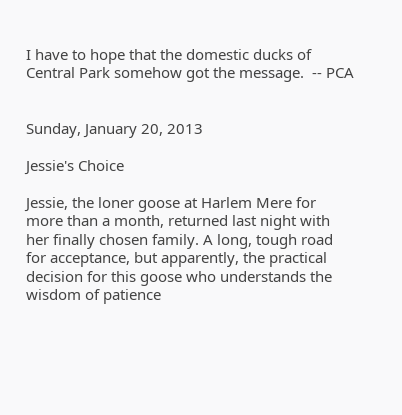I have to hope that the domestic ducks of Central Park somehow got the message.  -- PCA


Sunday, January 20, 2013

Jessie's Choice

Jessie, the loner goose at Harlem Mere for more than a month, returned last night with her finally chosen family. A long, tough road for acceptance, but apparently, the practical decision for this goose who understands the wisdom of patience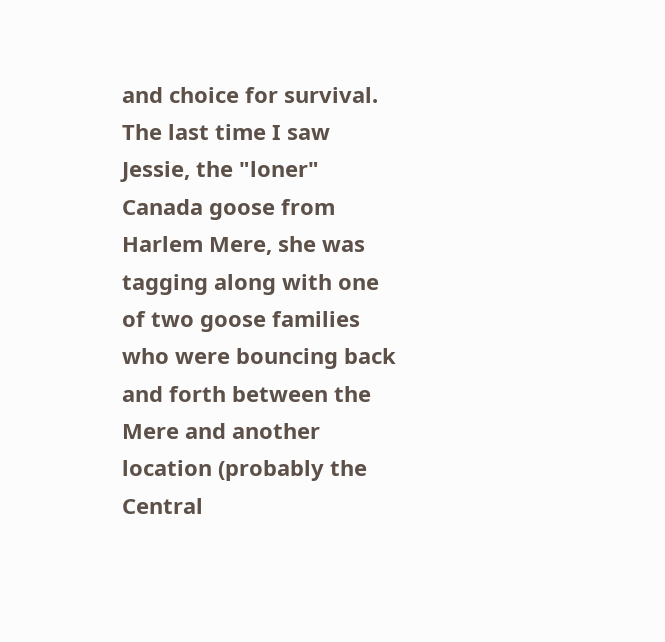and choice for survival.
The last time I saw Jessie, the "loner" Canada goose from Harlem Mere, she was tagging along with one of two goose families who were bouncing back and forth between the Mere and another location (probably the Central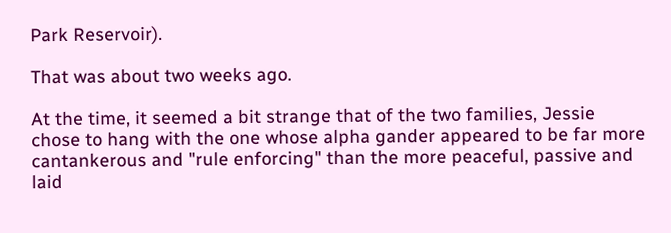Park Reservoir).

That was about two weeks ago.

At the time, it seemed a bit strange that of the two families, Jessie chose to hang with the one whose alpha gander appeared to be far more cantankerous and "rule enforcing" than the more peaceful, passive and laid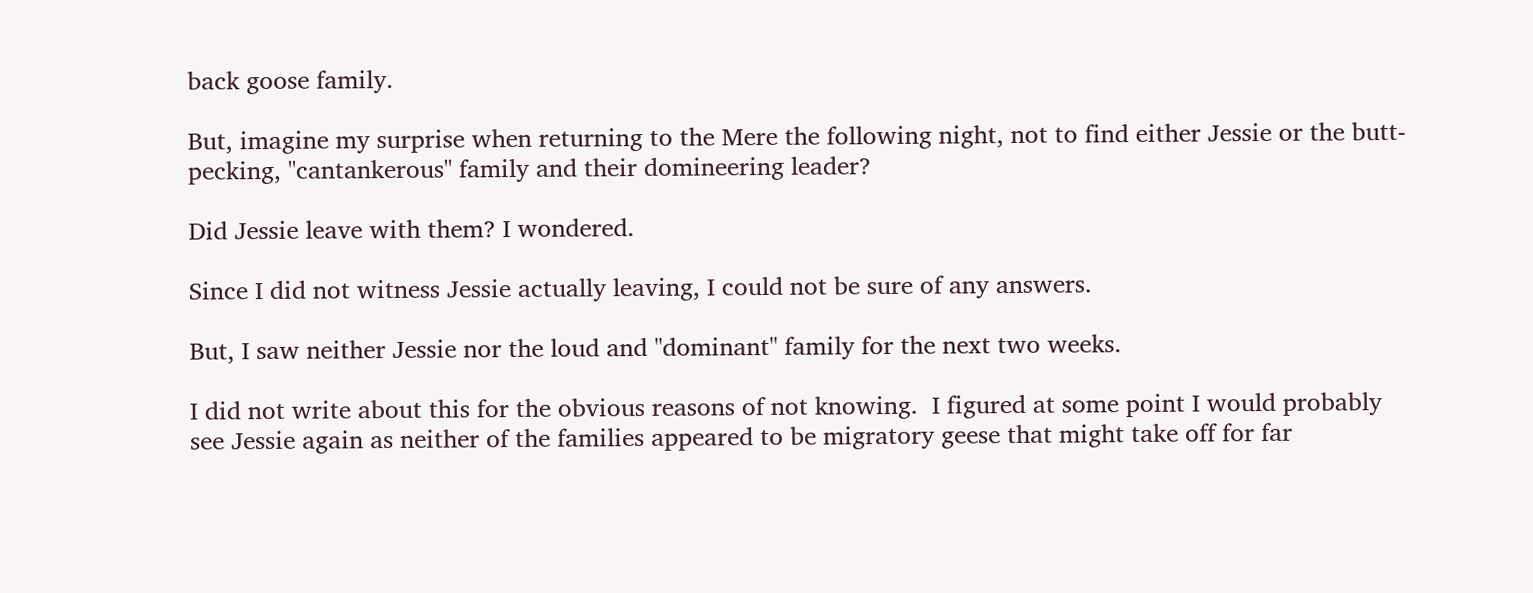back goose family.

But, imagine my surprise when returning to the Mere the following night, not to find either Jessie or the butt-pecking, "cantankerous" family and their domineering leader?

Did Jessie leave with them? I wondered.

Since I did not witness Jessie actually leaving, I could not be sure of any answers.

But, I saw neither Jessie nor the loud and "dominant" family for the next two weeks.

I did not write about this for the obvious reasons of not knowing.  I figured at some point I would probably see Jessie again as neither of the families appeared to be migratory geese that might take off for far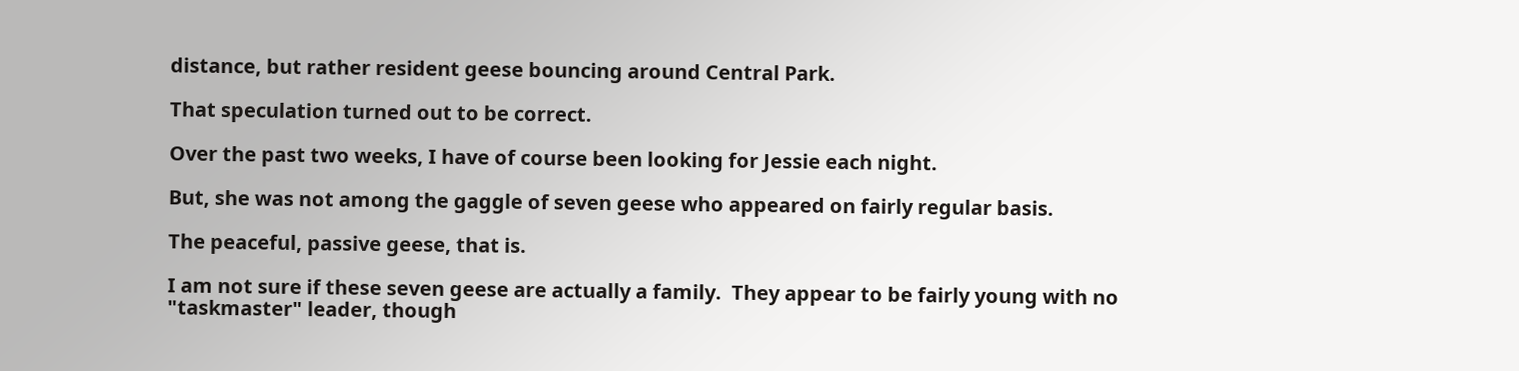distance, but rather resident geese bouncing around Central Park.

That speculation turned out to be correct.

Over the past two weeks, I have of course been looking for Jessie each night.

But, she was not among the gaggle of seven geese who appeared on fairly regular basis.

The peaceful, passive geese, that is.

I am not sure if these seven geese are actually a family.  They appear to be fairly young with no "taskmaster" leader, though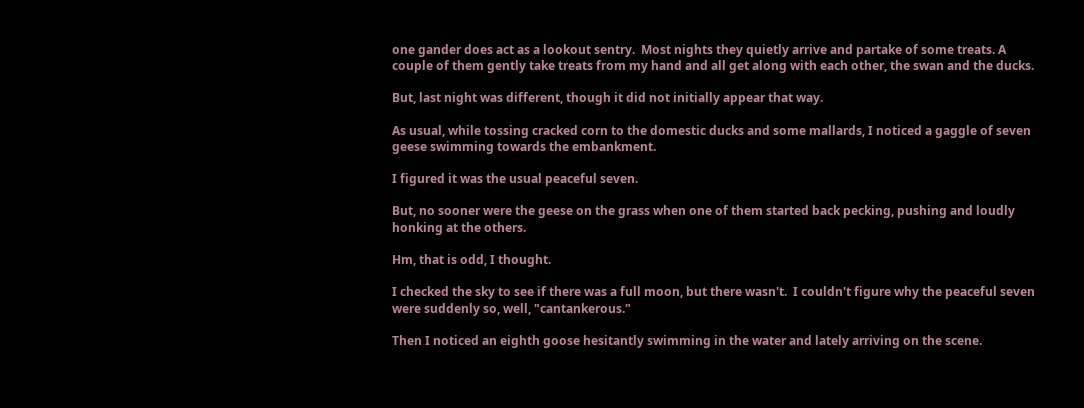one gander does act as a lookout sentry.  Most nights they quietly arrive and partake of some treats. A couple of them gently take treats from my hand and all get along with each other, the swan and the ducks.

But, last night was different, though it did not initially appear that way.

As usual, while tossing cracked corn to the domestic ducks and some mallards, I noticed a gaggle of seven geese swimming towards the embankment.

I figured it was the usual peaceful seven.

But, no sooner were the geese on the grass when one of them started back pecking, pushing and loudly honking at the others.

Hm, that is odd, I thought.

I checked the sky to see if there was a full moon, but there wasn't.  I couldn't figure why the peaceful seven were suddenly so, well, "cantankerous."

Then I noticed an eighth goose hesitantly swimming in the water and lately arriving on the scene.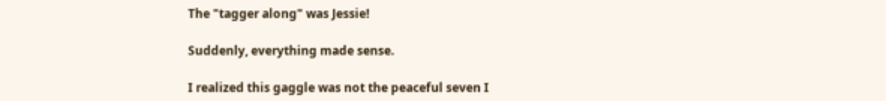The "tagger along" was Jessie!

Suddenly, everything made sense.

I realized this gaggle was not the peaceful seven I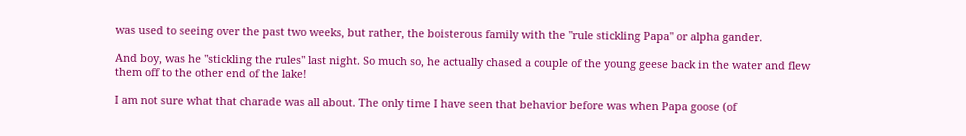was used to seeing over the past two weeks, but rather, the boisterous family with the "rule stickling Papa" or alpha gander.

And boy, was he "stickling the rules" last night. So much so, he actually chased a couple of the young geese back in the water and flew them off to the other end of the lake!

I am not sure what that charade was all about. The only time I have seen that behavior before was when Papa goose (of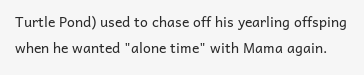Turtle Pond) used to chase off his yearling offsping when he wanted "alone time" with Mama again.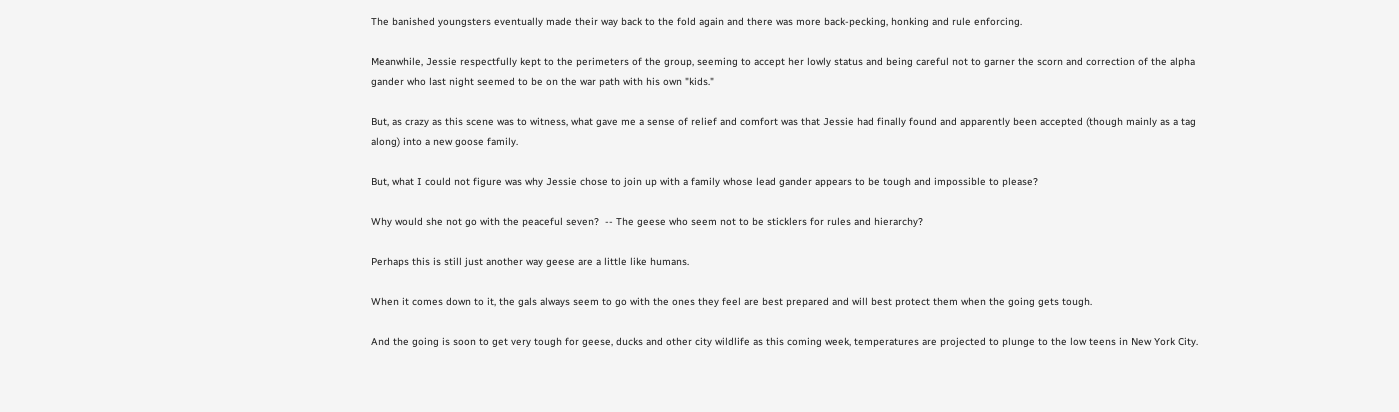The banished youngsters eventually made their way back to the fold again and there was more back-pecking, honking and rule enforcing.

Meanwhile, Jessie respectfully kept to the perimeters of the group, seeming to accept her lowly status and being careful not to garner the scorn and correction of the alpha gander who last night seemed to be on the war path with his own "kids."

But, as crazy as this scene was to witness, what gave me a sense of relief and comfort was that Jessie had finally found and apparently been accepted (though mainly as a tag along) into a new goose family.

But, what I could not figure was why Jessie chose to join up with a family whose lead gander appears to be tough and impossible to please?

Why would she not go with the peaceful seven?  -- The geese who seem not to be sticklers for rules and hierarchy?

Perhaps this is still just another way geese are a little like humans.

When it comes down to it, the gals always seem to go with the ones they feel are best prepared and will best protect them when the going gets tough.

And the going is soon to get very tough for geese, ducks and other city wildlife as this coming week, temperatures are projected to plunge to the low teens in New York City.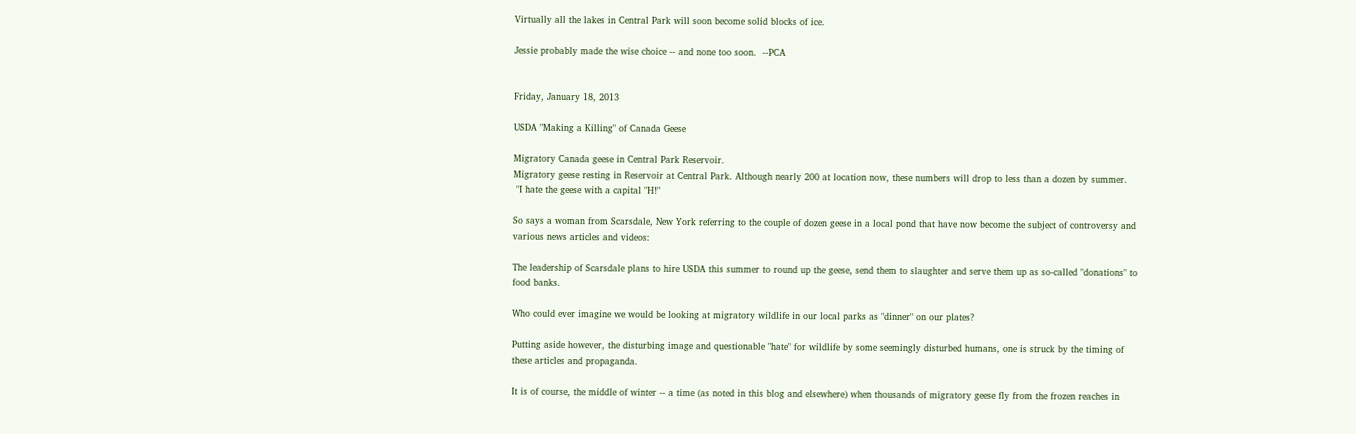Virtually all the lakes in Central Park will soon become solid blocks of ice.

Jessie probably made the wise choice -- and none too soon.  --PCA


Friday, January 18, 2013

USDA "Making a Killing" of Canada Geese

Migratory Canada geese in Central Park Reservoir.
Migratory geese resting in Reservoir at Central Park. Although nearly 200 at location now, these numbers will drop to less than a dozen by summer.
 "I hate the geese with a capital "H!"

So says a woman from Scarsdale, New York referring to the couple of dozen geese in a local pond that have now become the subject of controversy and various news articles and videos:

The leadership of Scarsdale plans to hire USDA this summer to round up the geese, send them to slaughter and serve them up as so-called "donations" to food banks.

Who could ever imagine we would be looking at migratory wildlife in our local parks as "dinner" on our plates?

Putting aside however, the disturbing image and questionable "hate" for wildlife by some seemingly disturbed humans, one is struck by the timing of these articles and propaganda.

It is of course, the middle of winter -- a time (as noted in this blog and elsewhere) when thousands of migratory geese fly from the frozen reaches in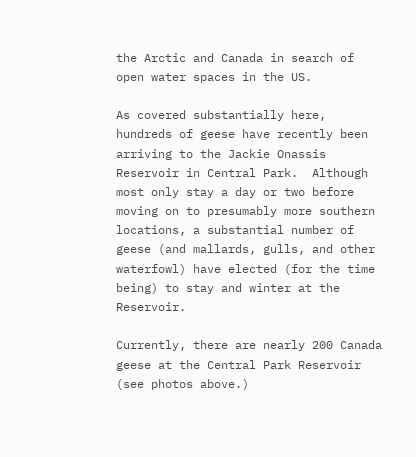the Arctic and Canada in search of open water spaces in the US.

As covered substantially here, hundreds of geese have recently been arriving to the Jackie Onassis Reservoir in Central Park.  Although most only stay a day or two before moving on to presumably more southern locations, a substantial number of geese (and mallards, gulls, and other waterfowl) have elected (for the time being) to stay and winter at the Reservoir.

Currently, there are nearly 200 Canada geese at the Central Park Reservoir (see photos above.)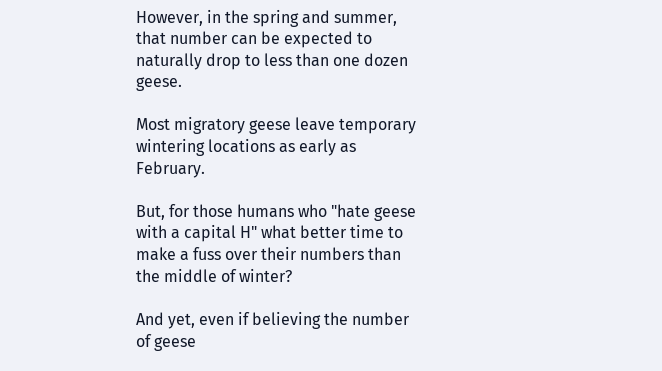However, in the spring and summer, that number can be expected to naturally drop to less than one dozen geese.

Most migratory geese leave temporary wintering locations as early as February.

But, for those humans who "hate geese with a capital H" what better time to make a fuss over their numbers than the middle of winter?

And yet, even if believing the number of geese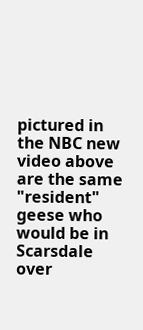pictured in the NBC new video above are the same "resident" geese who would be in Scarsdale over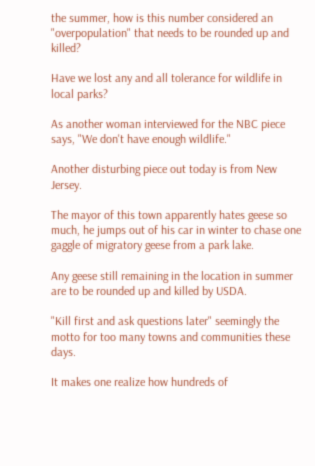the summer, how is this number considered an "overpopulation" that needs to be rounded up and killed?

Have we lost any and all tolerance for wildlife in local parks?

As another woman interviewed for the NBC piece says, "We don't have enough wildlife."

Another disturbing piece out today is from New Jersey.

The mayor of this town apparently hates geese so much, he jumps out of his car in winter to chase one gaggle of migratory geese from a park lake.

Any geese still remaining in the location in summer are to be rounded up and killed by USDA.

"Kill first and ask questions later" seemingly the motto for too many towns and communities these days.

It makes one realize how hundreds of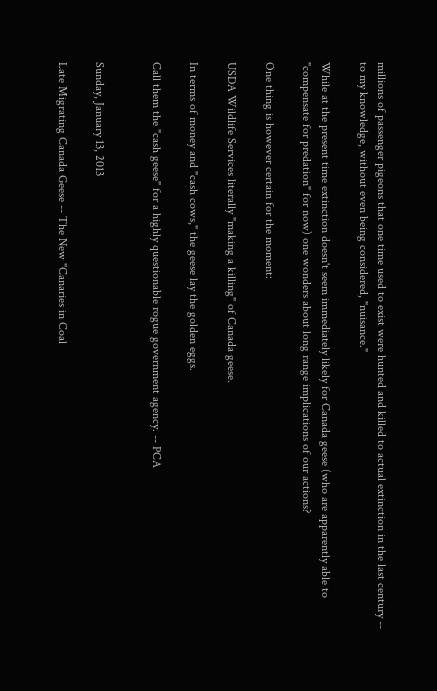millions of passenger pigeons that one time used to exist were hunted and killed to actual extinction in the last century -- to my knowledge, without even being considered, "nuisance."

While at the present time extinction doesn't seem immediately likely for Canada geese (who are apparently able to "compensate for predation" for now) one wonders about long range implications of our actions?

One thing is however certain for the moment:

USDA Wildlife Services literally "making a killing" of Canada geese.

In terms of money and "cash cows," the geese lay the golden eggs.

Call them the "cash geese" for a highly questionable rogue government agency. -- PCA


Sunday, January 13, 2013

Late Migrating Canada Geese -- The New "Canaries in Coal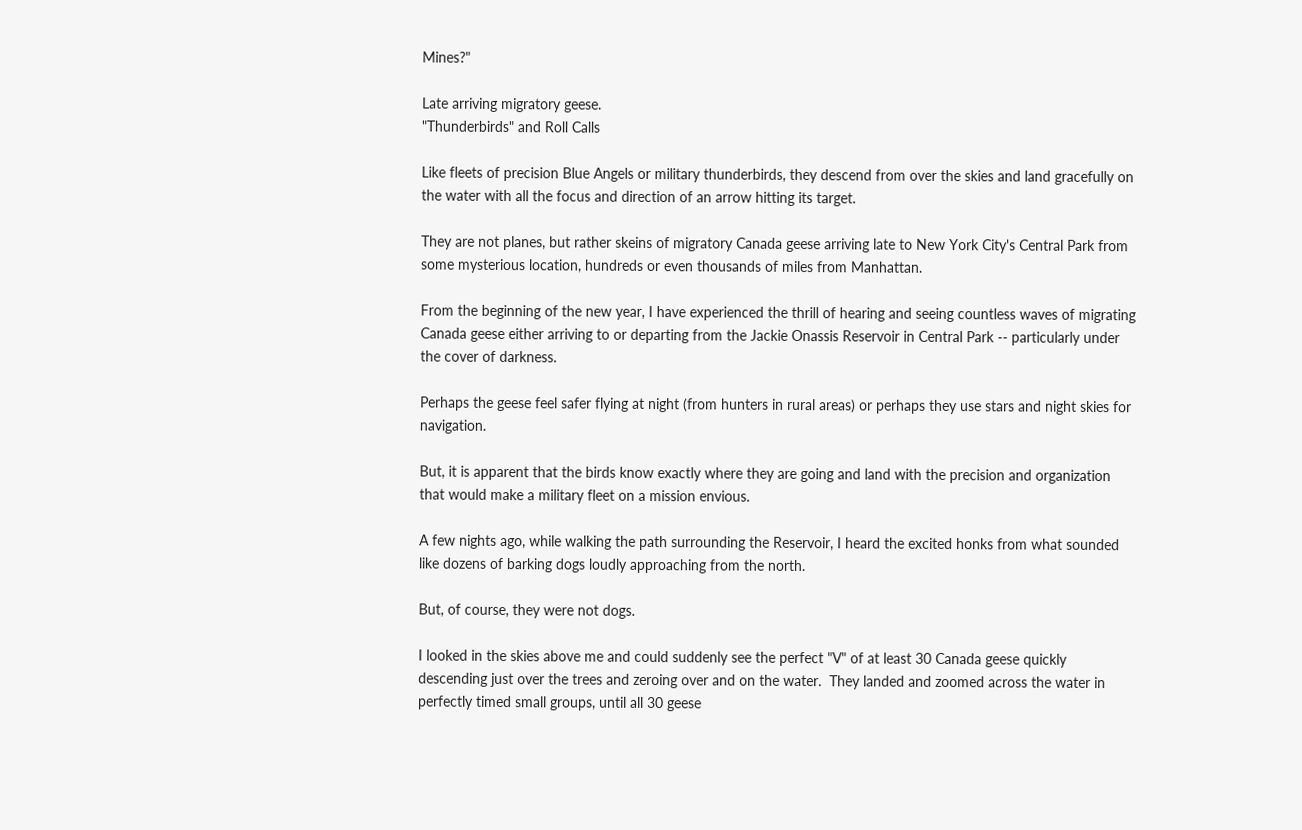Mines?"

Late arriving migratory geese.
"Thunderbirds" and Roll Calls

Like fleets of precision Blue Angels or military thunderbirds, they descend from over the skies and land gracefully on the water with all the focus and direction of an arrow hitting its target.

They are not planes, but rather skeins of migratory Canada geese arriving late to New York City's Central Park from some mysterious location, hundreds or even thousands of miles from Manhattan.

From the beginning of the new year, I have experienced the thrill of hearing and seeing countless waves of migrating Canada geese either arriving to or departing from the Jackie Onassis Reservoir in Central Park -- particularly under the cover of darkness.

Perhaps the geese feel safer flying at night (from hunters in rural areas) or perhaps they use stars and night skies for navigation.

But, it is apparent that the birds know exactly where they are going and land with the precision and organization that would make a military fleet on a mission envious.

A few nights ago, while walking the path surrounding the Reservoir, I heard the excited honks from what sounded like dozens of barking dogs loudly approaching from the north.

But, of course, they were not dogs.

I looked in the skies above me and could suddenly see the perfect "V" of at least 30 Canada geese quickly descending just over the trees and zeroing over and on the water.  They landed and zoomed across the water in perfectly timed small groups, until all 30 geese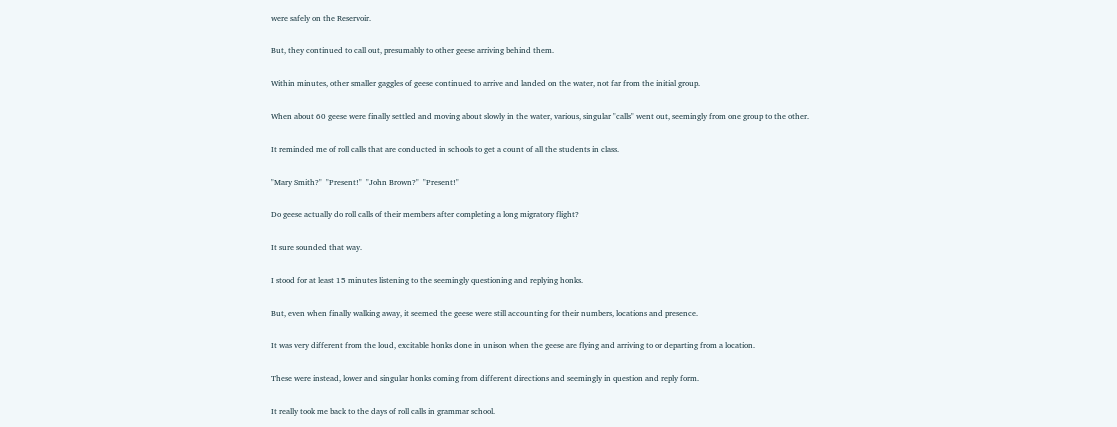were safely on the Reservoir.

But, they continued to call out, presumably to other geese arriving behind them.

Within minutes, other smaller gaggles of geese continued to arrive and landed on the water, not far from the initial group.

When about 60 geese were finally settled and moving about slowly in the water, various, singular "calls" went out, seemingly from one group to the other.

It reminded me of roll calls that are conducted in schools to get a count of all the students in class.

"Mary Smith?"  "Present!"  "John Brown?"  "Present!"

Do geese actually do roll calls of their members after completing a long migratory flight?

It sure sounded that way.

I stood for at least 15 minutes listening to the seemingly questioning and replying honks.

But, even when finally walking away, it seemed the geese were still accounting for their numbers, locations and presence.

It was very different from the loud, excitable honks done in unison when the geese are flying and arriving to or departing from a location.

These were instead, lower and singular honks coming from different directions and seemingly in question and reply form.

It really took me back to the days of roll calls in grammar school.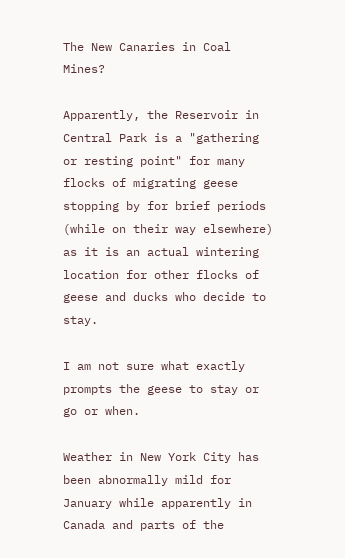The New Canaries in Coal Mines?

Apparently, the Reservoir in Central Park is a "gathering or resting point" for many flocks of migrating geese stopping by for brief periods (while on their way elsewhere) as it is an actual wintering location for other flocks of geese and ducks who decide to stay.

I am not sure what exactly prompts the geese to stay or go or when.

Weather in New York City has been abnormally mild for January while apparently in Canada and parts of the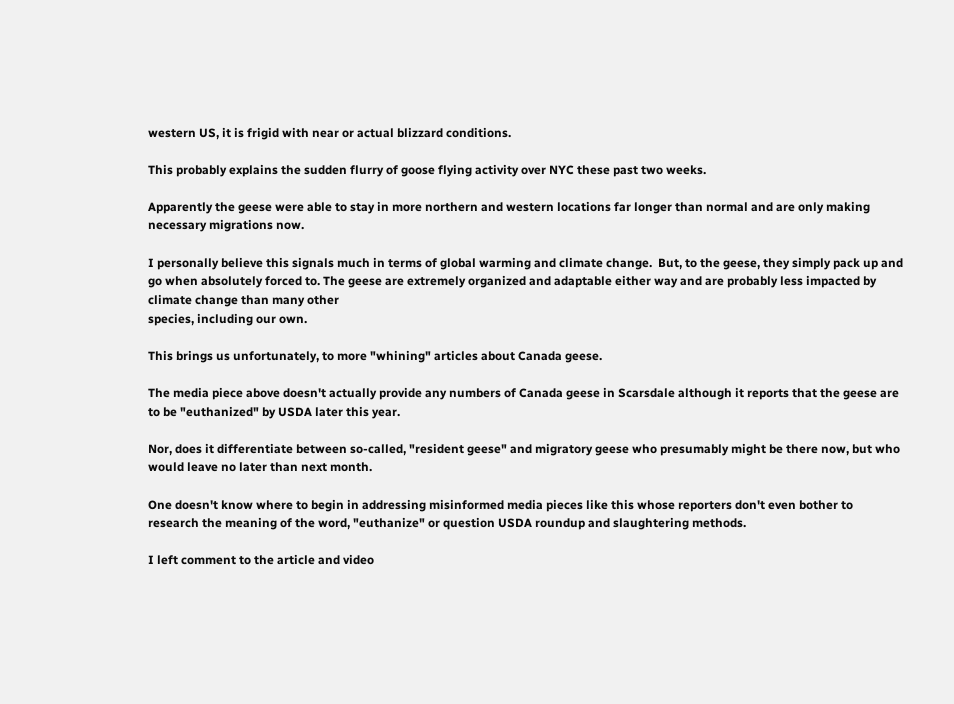western US, it is frigid with near or actual blizzard conditions.

This probably explains the sudden flurry of goose flying activity over NYC these past two weeks.

Apparently the geese were able to stay in more northern and western locations far longer than normal and are only making necessary migrations now.

I personally believe this signals much in terms of global warming and climate change.  But, to the geese, they simply pack up and go when absolutely forced to. The geese are extremely organized and adaptable either way and are probably less impacted by climate change than many other
species, including our own.

This brings us unfortunately, to more "whining" articles about Canada geese.

The media piece above doesn't actually provide any numbers of Canada geese in Scarsdale although it reports that the geese are to be "euthanized" by USDA later this year.

Nor, does it differentiate between so-called, "resident geese" and migratory geese who presumably might be there now, but who would leave no later than next month.

One doesn't know where to begin in addressing misinformed media pieces like this whose reporters don't even bother to research the meaning of the word, "euthanize" or question USDA roundup and slaughtering methods.

I left comment to the article and video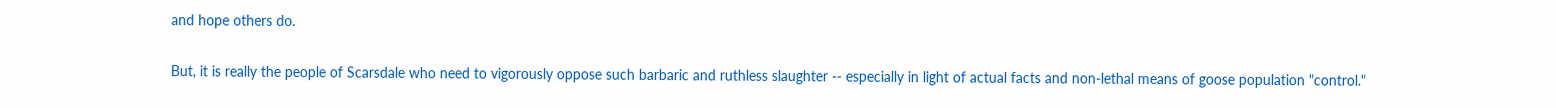and hope others do.

But, it is really the people of Scarsdale who need to vigorously oppose such barbaric and ruthless slaughter -- especially in light of actual facts and non-lethal means of goose population "control."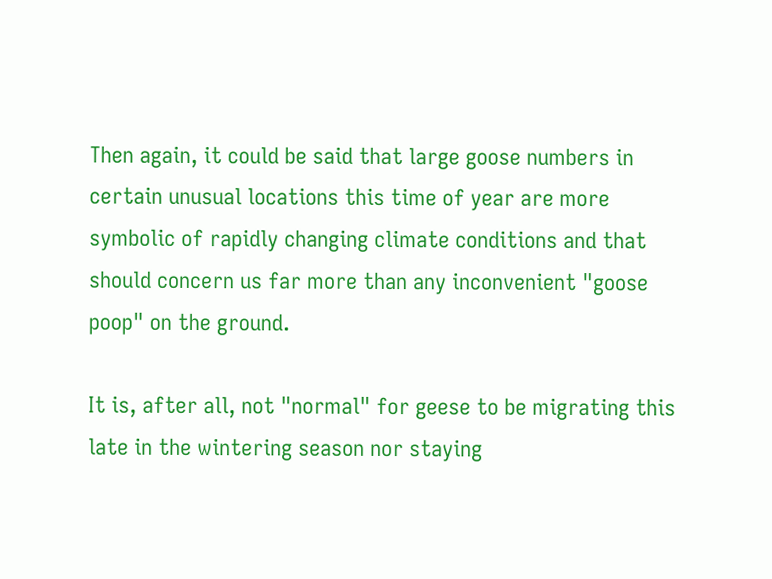Then again, it could be said that large goose numbers in certain unusual locations this time of year are more  symbolic of rapidly changing climate conditions and that should concern us far more than any inconvenient "goose poop" on the ground.

It is, after all, not "normal" for geese to be migrating this late in the wintering season nor staying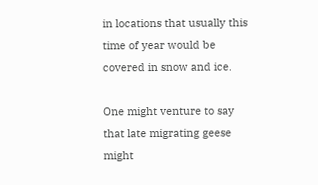in locations that usually this time of year would be covered in snow and ice.

One might venture to say that late migrating geese might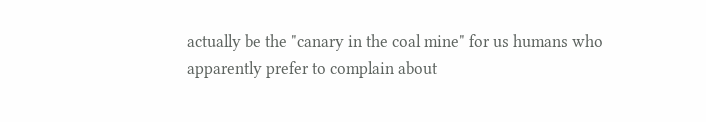actually be the "canary in the coal mine" for us humans who apparently prefer to complain about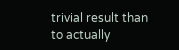trivial result than to actually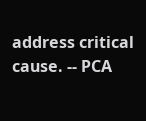address critical cause. -- PCA